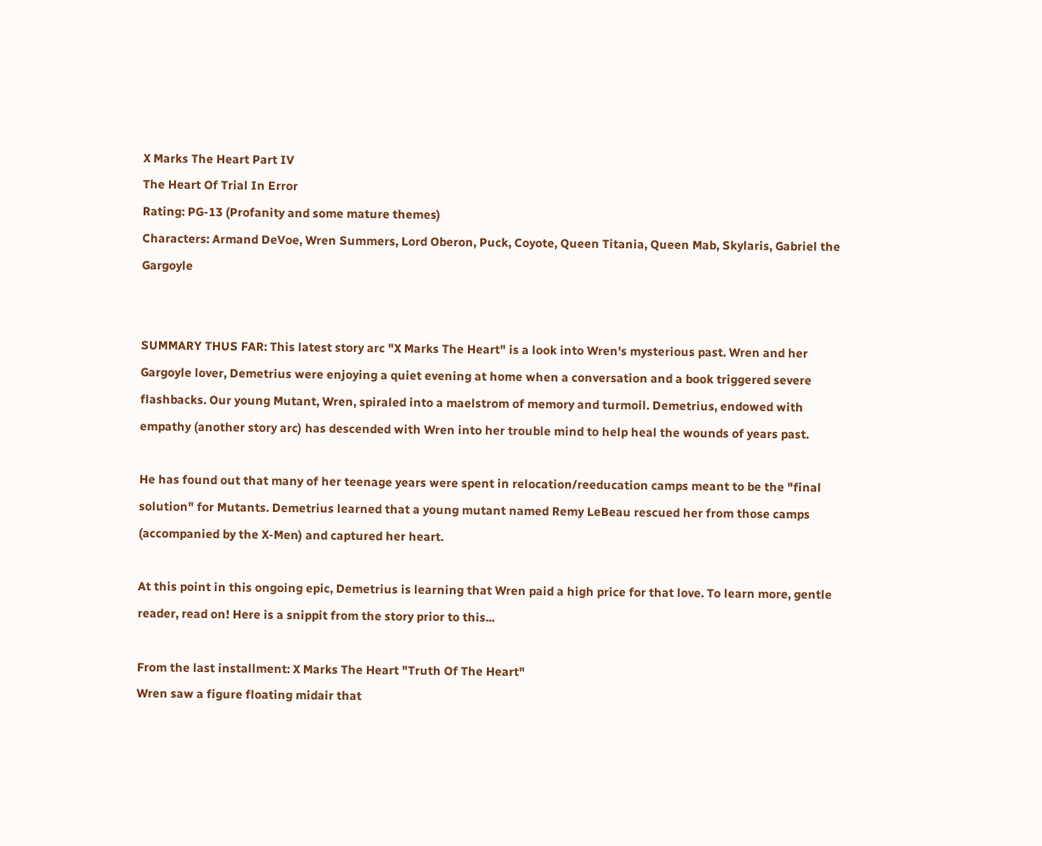X Marks The Heart Part IV
The Heart Of Trial In Error
Rating: PG-13 (Profanity and some mature themes)
Characters: Armand DeVoe, Wren Summers, Lord Oberon, Puck, Coyote, Queen Titania, Queen Mab, Skylaris, Gabriel the Gargoyle


SUMMARY THUS FAR: This latest story arc "X Marks The Heart" is a look into Wren's mysterious past. Wren and her Gargoyle lover, Demetrius were enjoying a quiet evening at home when a conversation and a book triggered severe flashbacks. Our young Mutant, Wren, spiraled into a maelstrom of memory and turmoil. Demetrius, endowed with empathy (another story arc) has descended with Wren into her trouble mind to help heal the wounds of years past.

He has found out that many of her teenage years were spent in relocation/reeducation camps meant to be the "final solution" for Mutants. Demetrius learned that a young mutant named Remy LeBeau rescued her from those camps (accompanied by the X-Men) and captured her heart.

At this point in this ongoing epic, Demetrius is learning that Wren paid a high price for that love. To learn more, gentle reader, read on! Here is a snippit from the story prior to this...

From the last installment: X Marks The Heart "Truth Of The Heart"
Wren saw a figure floating midair that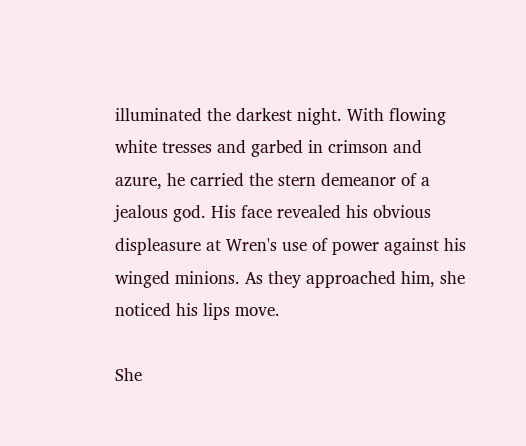illuminated the darkest night. With flowing white tresses and garbed in crimson and azure, he carried the stern demeanor of a jealous god. His face revealed his obvious displeasure at Wren's use of power against his winged minions. As they approached him, she noticed his lips move.

She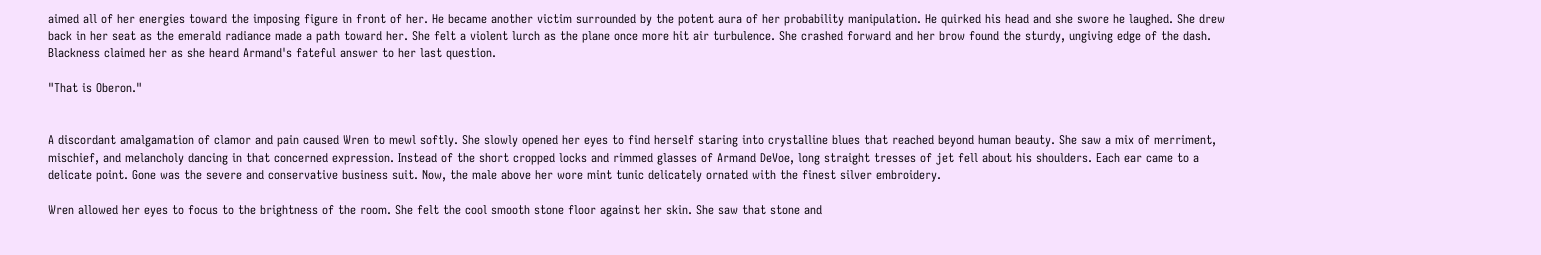aimed all of her energies toward the imposing figure in front of her. He became another victim surrounded by the potent aura of her probability manipulation. He quirked his head and she swore he laughed. She drew back in her seat as the emerald radiance made a path toward her. She felt a violent lurch as the plane once more hit air turbulence. She crashed forward and her brow found the sturdy, ungiving edge of the dash. Blackness claimed her as she heard Armand's fateful answer to her last question.

"That is Oberon."


A discordant amalgamation of clamor and pain caused Wren to mewl softly. She slowly opened her eyes to find herself staring into crystalline blues that reached beyond human beauty. She saw a mix of merriment, mischief, and melancholy dancing in that concerned expression. Instead of the short cropped locks and rimmed glasses of Armand DeVoe, long straight tresses of jet fell about his shoulders. Each ear came to a delicate point. Gone was the severe and conservative business suit. Now, the male above her wore mint tunic delicately ornated with the finest silver embroidery.

Wren allowed her eyes to focus to the brightness of the room. She felt the cool smooth stone floor against her skin. She saw that stone and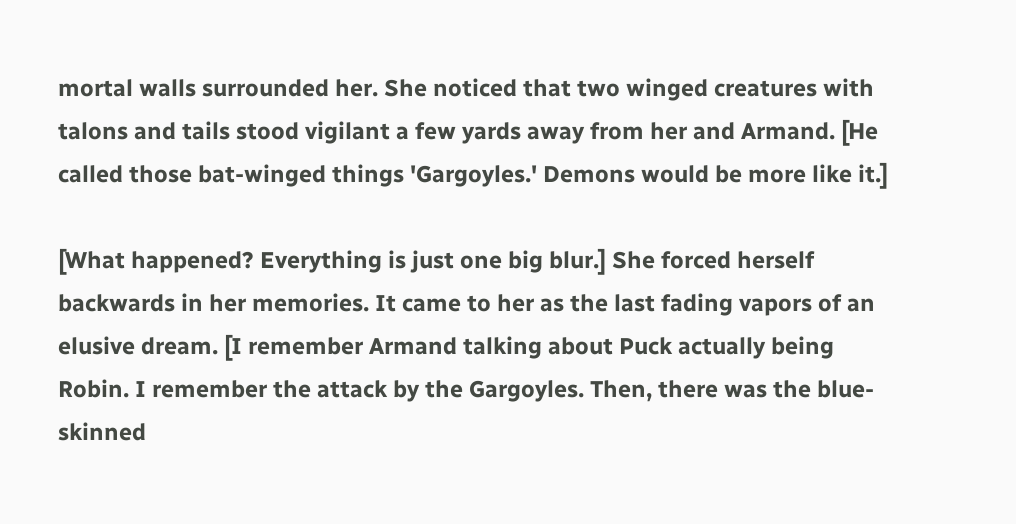mortal walls surrounded her. She noticed that two winged creatures with talons and tails stood vigilant a few yards away from her and Armand. [He called those bat-winged things 'Gargoyles.' Demons would be more like it.]

[What happened? Everything is just one big blur.] She forced herself backwards in her memories. It came to her as the last fading vapors of an elusive dream. [I remember Armand talking about Puck actually being Robin. I remember the attack by the Gargoyles. Then, there was the blue-skinned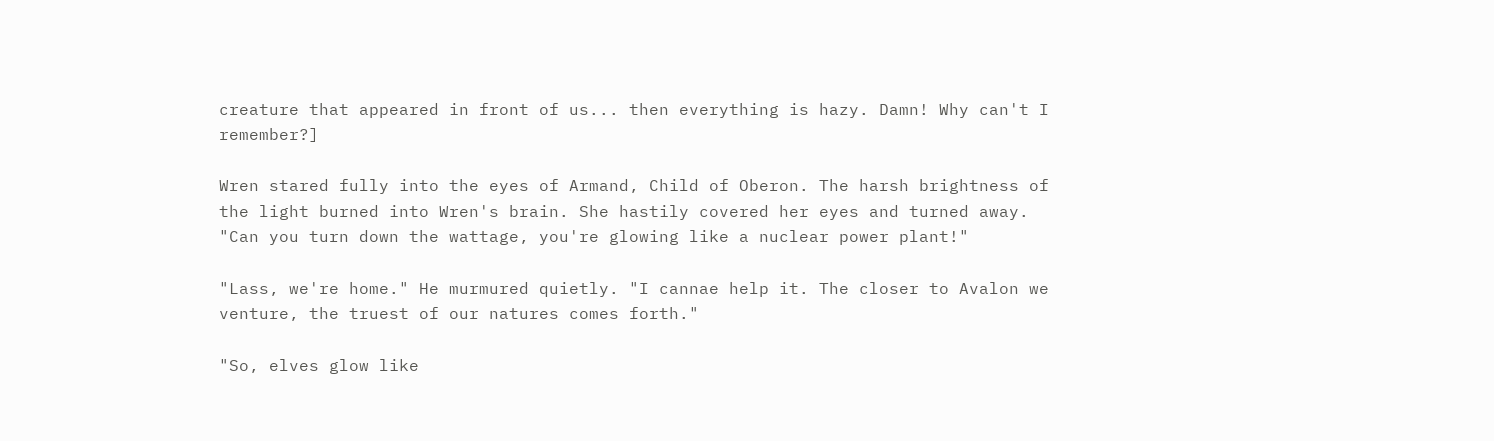creature that appeared in front of us... then everything is hazy. Damn! Why can't I remember?]

Wren stared fully into the eyes of Armand, Child of Oberon. The harsh brightness of the light burned into Wren's brain. She hastily covered her eyes and turned away. "Can you turn down the wattage, you're glowing like a nuclear power plant!"

"Lass, we're home." He murmured quietly. "I cannae help it. The closer to Avalon we venture, the truest of our natures comes forth."

"So, elves glow like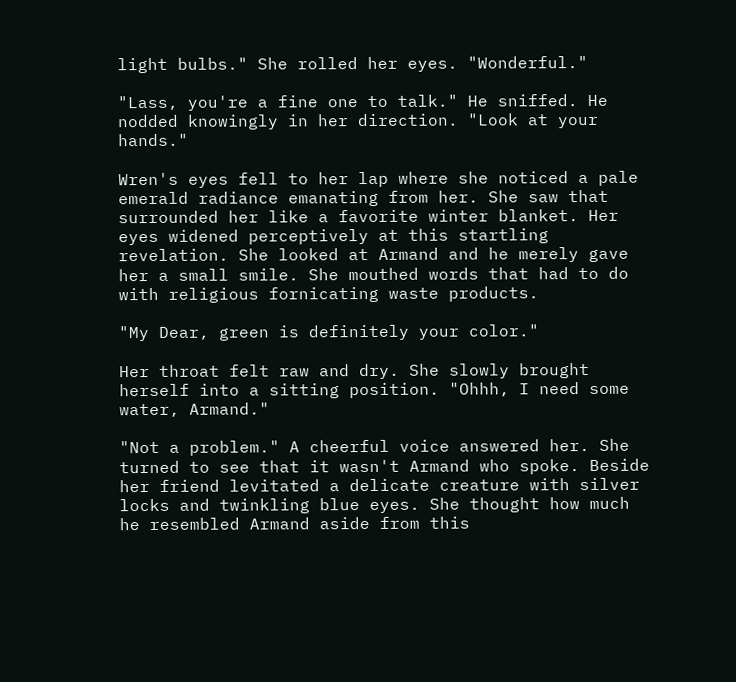light bulbs." She rolled her eyes. "Wonderful."

"Lass, you're a fine one to talk." He sniffed. He nodded knowingly in her direction. "Look at your hands."

Wren's eyes fell to her lap where she noticed a pale emerald radiance emanating from her. She saw that surrounded her like a favorite winter blanket. Her eyes widened perceptively at this startling revelation. She looked at Armand and he merely gave her a small smile. She mouthed words that had to do with religious fornicating waste products.

"My Dear, green is definitely your color."

Her throat felt raw and dry. She slowly brought herself into a sitting position. "Ohhh, I need some water, Armand."

"Not a problem." A cheerful voice answered her. She turned to see that it wasn't Armand who spoke. Beside her friend levitated a delicate creature with silver locks and twinkling blue eyes. She thought how much he resembled Armand aside from this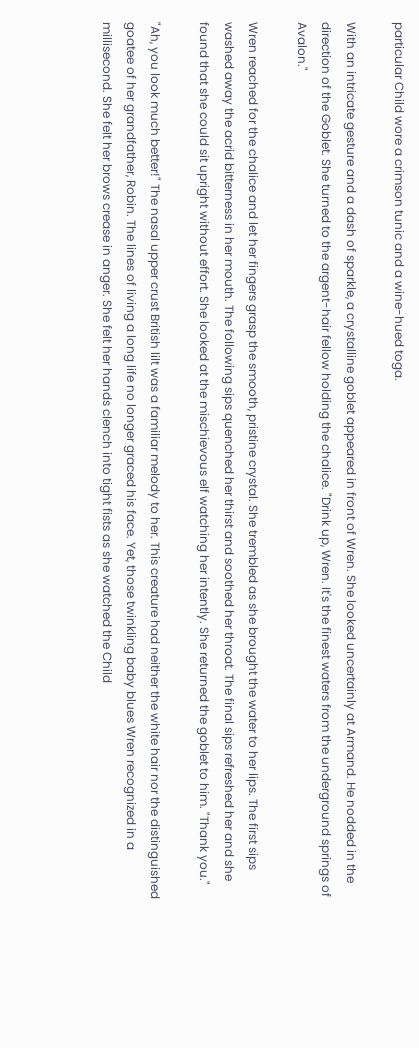particular Child wore a crimson tunic and a wine-hued toga.

With an intricate gesture and a dash of sparkle, a crystalline goblet appeared in front of Wren. She looked uncertainly at Armand. He nodded in the direction of the Goblet. She turned to the argent-hair fellow holding the chalice. "Drink up, Wren. It's the finest waters from the underground springs of Avalon."

Wren reached for the chalice and let her fingers grasp the smooth, pristine crystal. She trembled as she brought the water to her lips. The first sips washed away the acrid bitterness in her mouth. The following sips quenched her thirst and soothed her throat. The final sips refreshed her and she found that she could sit upright without effort. She looked at the mischievous elf watching her intently. She returned the goblet to him. "Thank you."

"Ah, you look much better!" The nasal upper crust British lilt was a familiar melody to her. This creature had neither the white hair nor the distinguished goatee of her grandfather, Robin. The lines of living a long life no longer graced his face. Yet, those twinkling baby blues Wren recognized in a millisecond. She felt her brows crease in anger. She felt her hands clench into tight fists as she watched the Child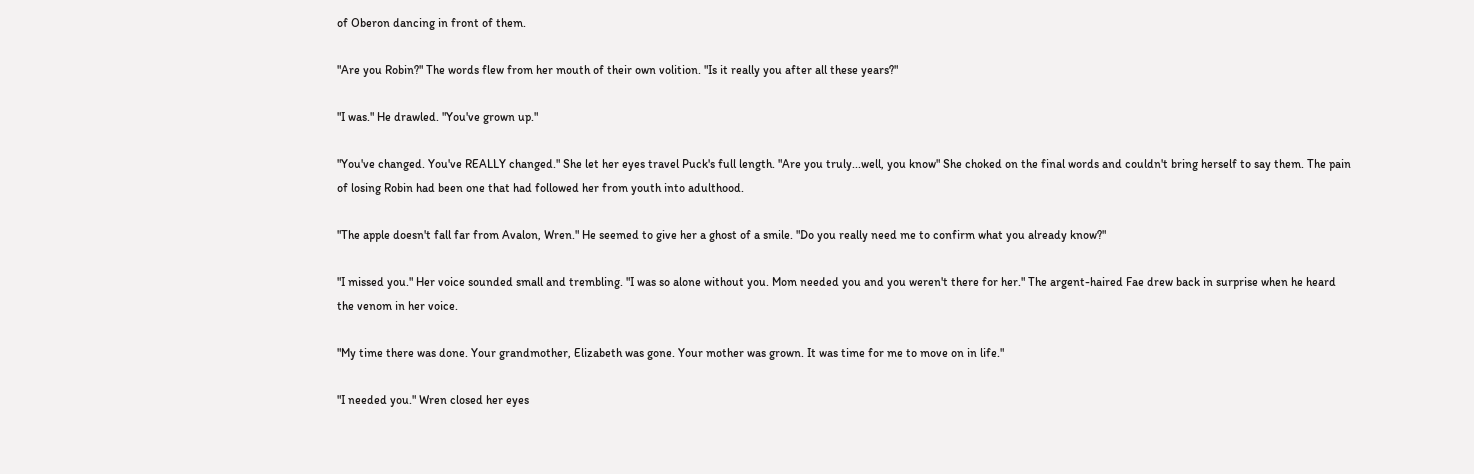of Oberon dancing in front of them.

"Are you Robin?" The words flew from her mouth of their own volition. "Is it really you after all these years?"

"I was." He drawled. "You've grown up."

"You've changed. You've REALLY changed." She let her eyes travel Puck's full length. "Are you truly...well, you know" She choked on the final words and couldn't bring herself to say them. The pain of losing Robin had been one that had followed her from youth into adulthood.

"The apple doesn't fall far from Avalon, Wren." He seemed to give her a ghost of a smile. "Do you really need me to confirm what you already know?"

"I missed you." Her voice sounded small and trembling. "I was so alone without you. Mom needed you and you weren't there for her." The argent-haired Fae drew back in surprise when he heard the venom in her voice.

"My time there was done. Your grandmother, Elizabeth was gone. Your mother was grown. It was time for me to move on in life."

"I needed you." Wren closed her eyes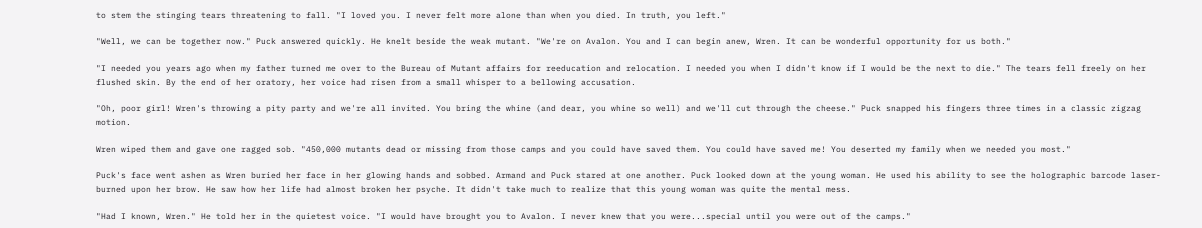to stem the stinging tears threatening to fall. "I loved you. I never felt more alone than when you died. In truth, you left."

"Well, we can be together now." Puck answered quickly. He knelt beside the weak mutant. "We're on Avalon. You and I can begin anew, Wren. It can be wonderful opportunity for us both."

"I needed you years ago when my father turned me over to the Bureau of Mutant affairs for reeducation and relocation. I needed you when I didn't know if I would be the next to die." The tears fell freely on her flushed skin. By the end of her oratory, her voice had risen from a small whisper to a bellowing accusation.

"Oh, poor girl! Wren's throwing a pity party and we're all invited. You bring the whine (and dear, you whine so well) and we'll cut through the cheese." Puck snapped his fingers three times in a classic zigzag motion.

Wren wiped them and gave one ragged sob. "450,000 mutants dead or missing from those camps and you could have saved them. You could have saved me! You deserted my family when we needed you most."

Puck's face went ashen as Wren buried her face in her glowing hands and sobbed. Armand and Puck stared at one another. Puck looked down at the young woman. He used his ability to see the holographic barcode laser-burned upon her brow. He saw how her life had almost broken her psyche. It didn't take much to realize that this young woman was quite the mental mess.

"Had I known, Wren." He told her in the quietest voice. "I would have brought you to Avalon. I never knew that you were...special until you were out of the camps."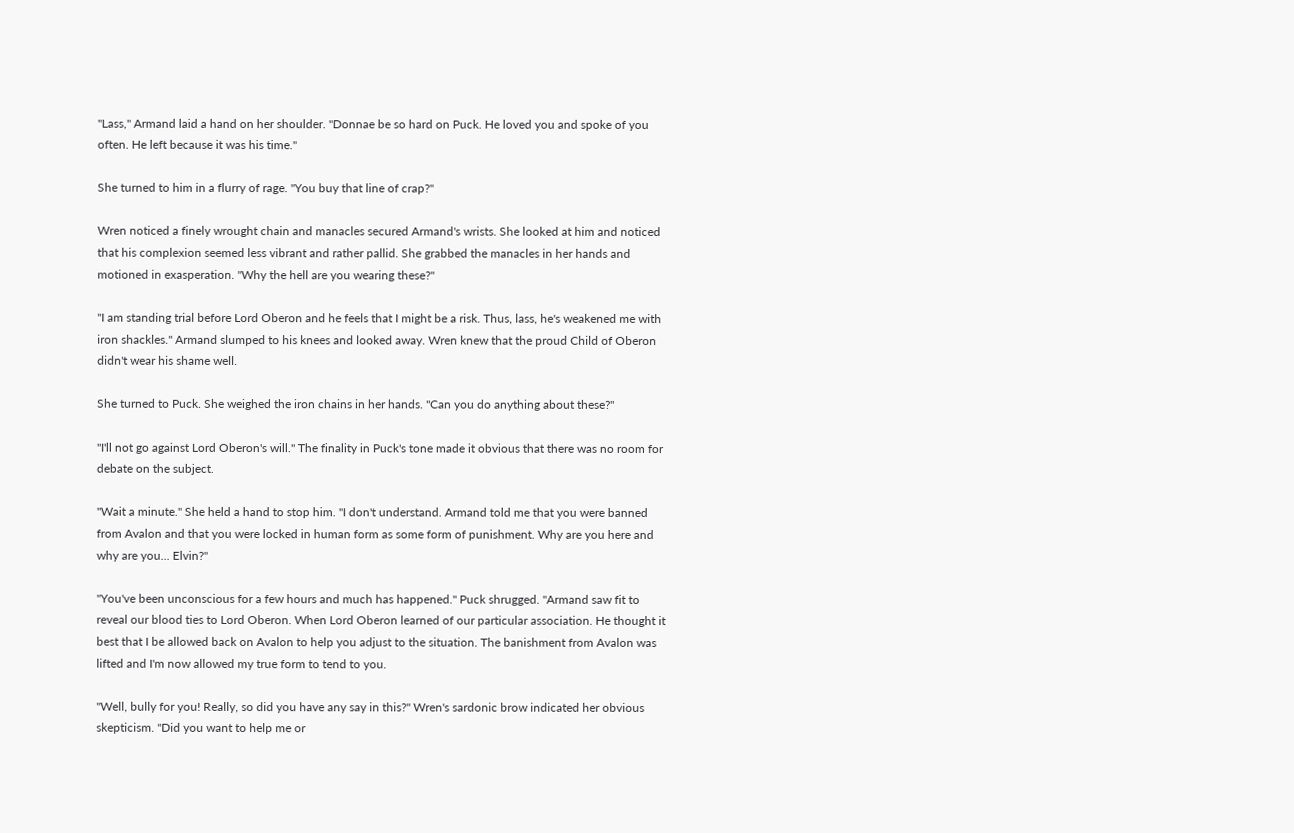"Lass," Armand laid a hand on her shoulder. "Donnae be so hard on Puck. He loved you and spoke of you often. He left because it was his time."

She turned to him in a flurry of rage. "You buy that line of crap?"

Wren noticed a finely wrought chain and manacles secured Armand's wrists. She looked at him and noticed that his complexion seemed less vibrant and rather pallid. She grabbed the manacles in her hands and motioned in exasperation. "Why the hell are you wearing these?"

"I am standing trial before Lord Oberon and he feels that I might be a risk. Thus, lass, he's weakened me with iron shackles." Armand slumped to his knees and looked away. Wren knew that the proud Child of Oberon didn't wear his shame well.

She turned to Puck. She weighed the iron chains in her hands. "Can you do anything about these?"

"I'll not go against Lord Oberon's will." The finality in Puck's tone made it obvious that there was no room for debate on the subject.

"Wait a minute." She held a hand to stop him. "I don't understand. Armand told me that you were banned from Avalon and that you were locked in human form as some form of punishment. Why are you here and why are you... Elvin?"

"You've been unconscious for a few hours and much has happened." Puck shrugged. "Armand saw fit to reveal our blood ties to Lord Oberon. When Lord Oberon learned of our particular association. He thought it best that I be allowed back on Avalon to help you adjust to the situation. The banishment from Avalon was lifted and I'm now allowed my true form to tend to you.

"Well, bully for you! Really, so did you have any say in this?" Wren's sardonic brow indicated her obvious skepticism. "Did you want to help me or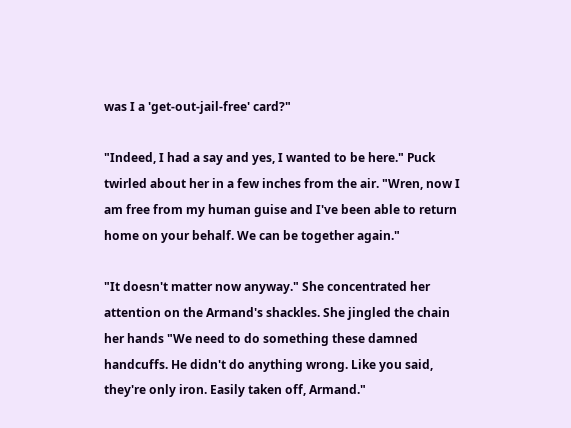was I a 'get-out-jail-free' card?"

"Indeed, I had a say and yes, I wanted to be here." Puck twirled about her in a few inches from the air. "Wren, now I am free from my human guise and I've been able to return home on your behalf. We can be together again."

"It doesn't matter now anyway." She concentrated her attention on the Armand's shackles. She jingled the chain her hands "We need to do something these damned handcuffs. He didn't do anything wrong. Like you said, they're only iron. Easily taken off, Armand."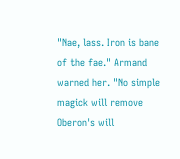"Nae, lass. Iron is bane of the fae." Armand warned her. "No simple magick will remove Oberon's will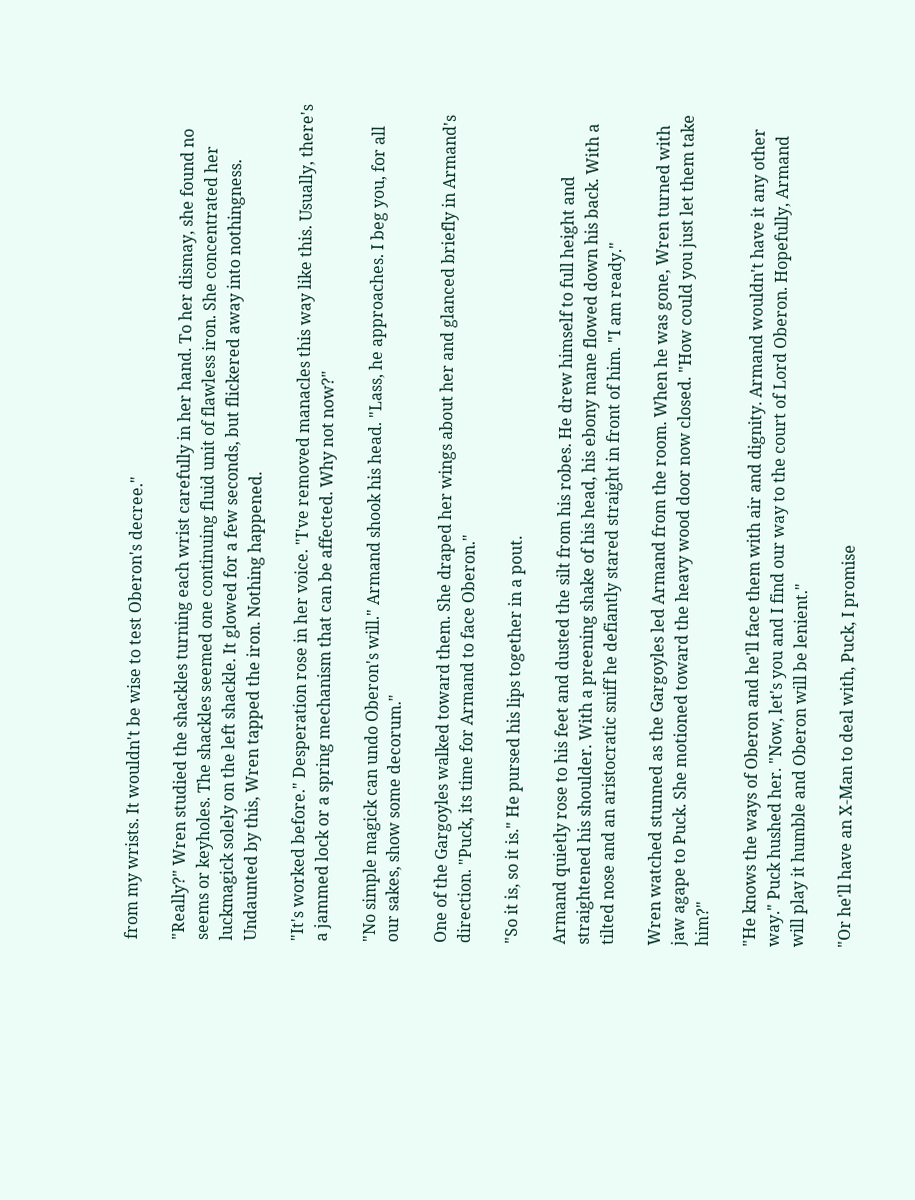from my wrists. It wouldn't be wise to test Oberon's decree."

"Really?" Wren studied the shackles turning each wrist carefully in her hand. To her dismay, she found no seems or keyholes. The shackles seemed one continuing fluid unit of flawless iron. She concentrated her luckmagick solely on the left shackle. It glowed for a few seconds, but flickered away into nothingness. Undaunted by this, Wren tapped the iron. Nothing happened.

"It's worked before." Desperation rose in her voice. "I've removed manacles this way like this. Usually, there's a jammed lock or a spring mechanism that can be affected. Why not now?"

"No simple magick can undo Oberon's will." Armand shook his head. "Lass, he approaches. I beg you, for all our sakes, show some decorum."

One of the Gargoyles walked toward them. She draped her wings about her and glanced briefly in Armand's direction. "Puck, its time for Armand to face Oberon."

"So it is, so it is." He pursed his lips together in a pout.

Armand quietly rose to his feet and dusted the silt from his robes. He drew himself to full height and straightened his shoulder. With a preening shake of his head, his ebony mane flowed down his back. With a tilted nose and an aristocratic sniff he defiantly stared straight in front of him. "I am ready."

Wren watched stunned as the Gargoyles led Armand from the room. When he was gone, Wren turned with jaw agape to Puck. She motioned toward the heavy wood door now closed. "How could you just let them take him?"

"He knows the ways of Oberon and he'll face them with air and dignity. Armand wouldn't have it any other way." Puck hushed her. "Now, let's you and I find our way to the court of Lord Oberon. Hopefully, Armand will play it humble and Oberon will be lenient."

"Or he'll have an X-Man to deal with, Puck, I promise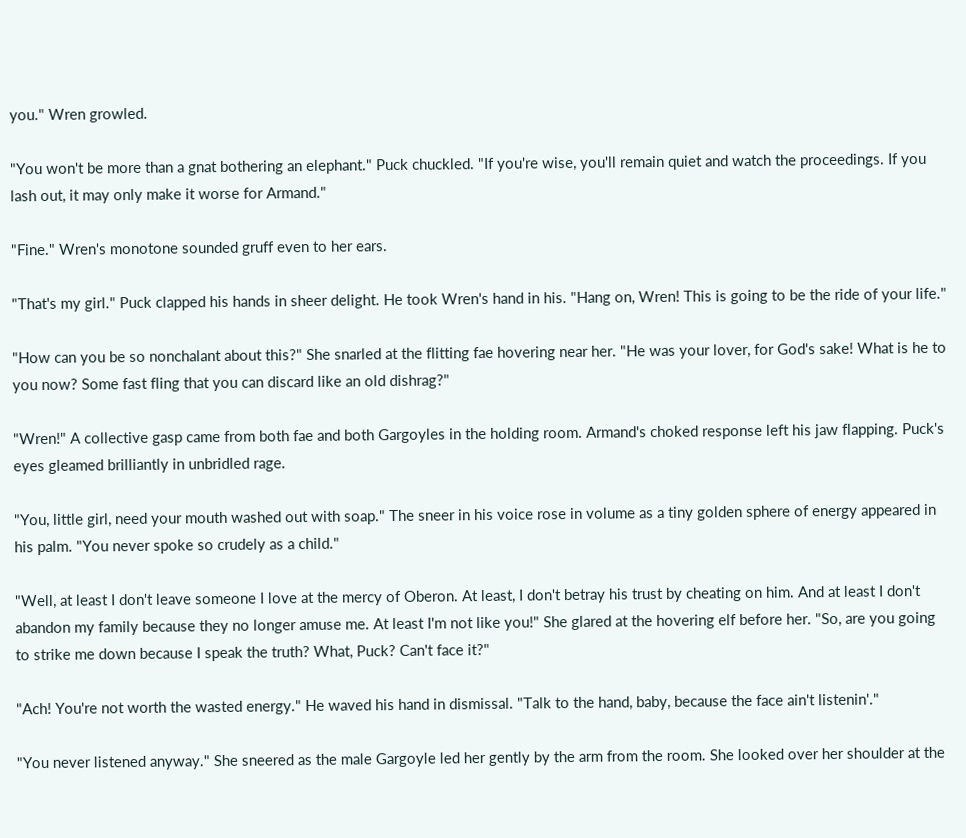you." Wren growled.

"You won't be more than a gnat bothering an elephant." Puck chuckled. "If you're wise, you'll remain quiet and watch the proceedings. If you lash out, it may only make it worse for Armand."

"Fine." Wren's monotone sounded gruff even to her ears.

"That's my girl." Puck clapped his hands in sheer delight. He took Wren's hand in his. "Hang on, Wren! This is going to be the ride of your life."

"How can you be so nonchalant about this?" She snarled at the flitting fae hovering near her. "He was your lover, for God's sake! What is he to you now? Some fast fling that you can discard like an old dishrag?"

"Wren!" A collective gasp came from both fae and both Gargoyles in the holding room. Armand's choked response left his jaw flapping. Puck's eyes gleamed brilliantly in unbridled rage.

"You, little girl, need your mouth washed out with soap." The sneer in his voice rose in volume as a tiny golden sphere of energy appeared in his palm. "You never spoke so crudely as a child."

"Well, at least I don't leave someone I love at the mercy of Oberon. At least, I don't betray his trust by cheating on him. And at least I don't abandon my family because they no longer amuse me. At least I'm not like you!" She glared at the hovering elf before her. "So, are you going to strike me down because I speak the truth? What, Puck? Can't face it?"

"Ach! You're not worth the wasted energy." He waved his hand in dismissal. "Talk to the hand, baby, because the face ain't listenin'."

"You never listened anyway." She sneered as the male Gargoyle led her gently by the arm from the room. She looked over her shoulder at the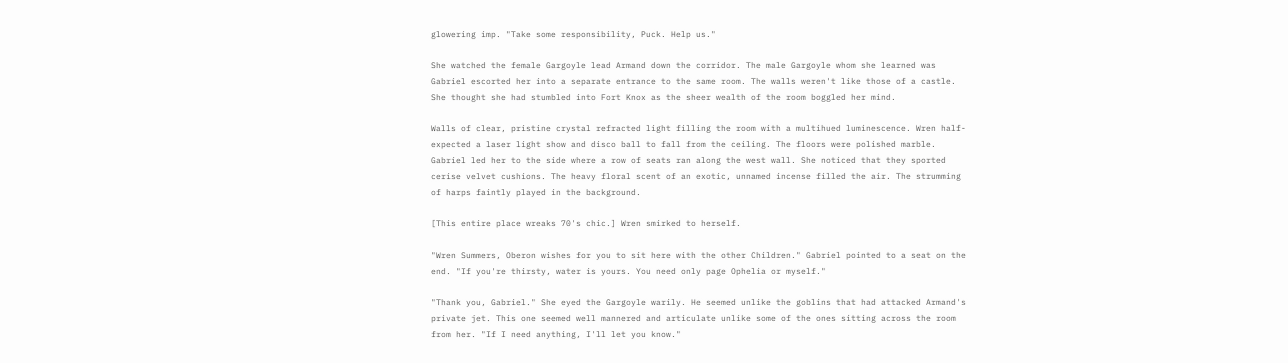glowering imp. "Take some responsibility, Puck. Help us."

She watched the female Gargoyle lead Armand down the corridor. The male Gargoyle whom she learned was Gabriel escorted her into a separate entrance to the same room. The walls weren't like those of a castle. She thought she had stumbled into Fort Knox as the sheer wealth of the room boggled her mind.

Walls of clear, pristine crystal refracted light filling the room with a multihued luminescence. Wren half-expected a laser light show and disco ball to fall from the ceiling. The floors were polished marble. Gabriel led her to the side where a row of seats ran along the west wall. She noticed that they sported cerise velvet cushions. The heavy floral scent of an exotic, unnamed incense filled the air. The strumming of harps faintly played in the background.

[This entire place wreaks 70's chic.] Wren smirked to herself.

"Wren Summers, Oberon wishes for you to sit here with the other Children." Gabriel pointed to a seat on the end. "If you're thirsty, water is yours. You need only page Ophelia or myself."

"Thank you, Gabriel." She eyed the Gargoyle warily. He seemed unlike the goblins that had attacked Armand's private jet. This one seemed well mannered and articulate unlike some of the ones sitting across the room from her. "If I need anything, I'll let you know."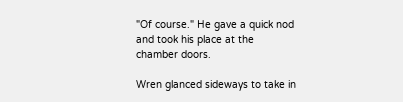"Of course." He gave a quick nod and took his place at the chamber doors.

Wren glanced sideways to take in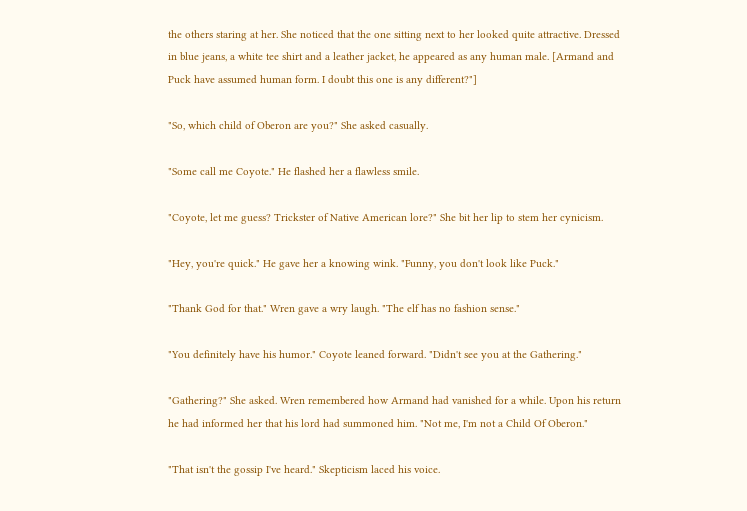the others staring at her. She noticed that the one sitting next to her looked quite attractive. Dressed in blue jeans, a white tee shirt and a leather jacket, he appeared as any human male. [Armand and Puck have assumed human form. I doubt this one is any different?"]

"So, which child of Oberon are you?" She asked casually.

"Some call me Coyote." He flashed her a flawless smile.

"Coyote, let me guess? Trickster of Native American lore?" She bit her lip to stem her cynicism.

"Hey, you're quick." He gave her a knowing wink. "Funny, you don't look like Puck."

"Thank God for that." Wren gave a wry laugh. "The elf has no fashion sense."

"You definitely have his humor." Coyote leaned forward. "Didn't see you at the Gathering."

"Gathering?" She asked. Wren remembered how Armand had vanished for a while. Upon his return he had informed her that his lord had summoned him. "Not me, I'm not a Child Of Oberon."

"That isn't the gossip I've heard." Skepticism laced his voice.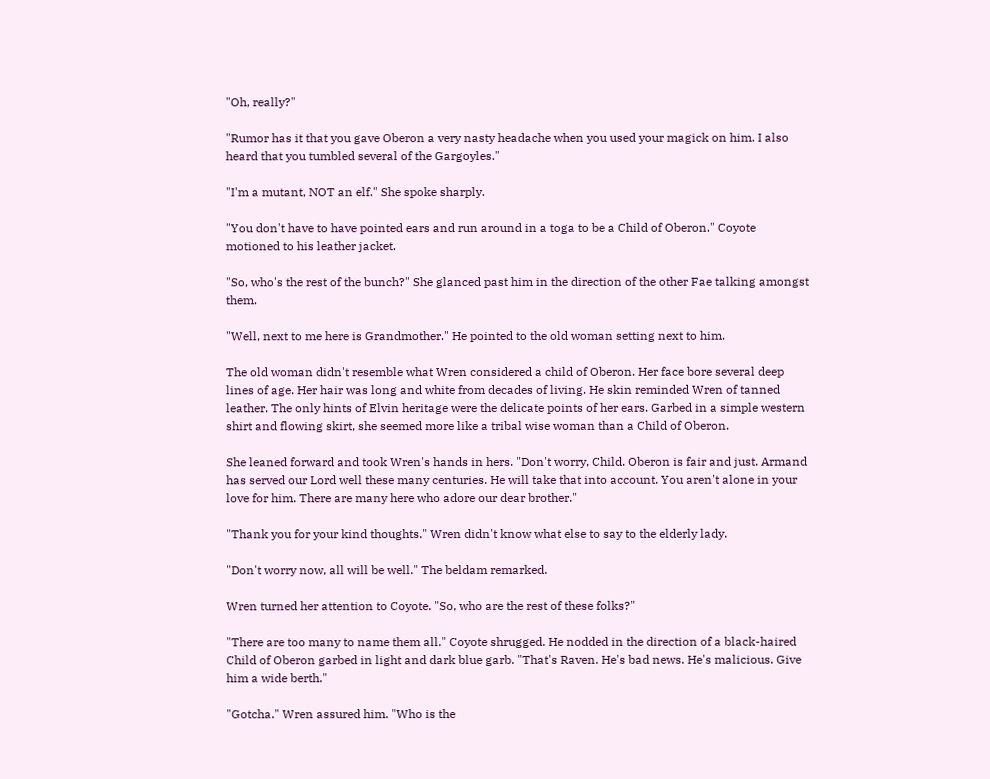"Oh, really?"

"Rumor has it that you gave Oberon a very nasty headache when you used your magick on him. I also heard that you tumbled several of the Gargoyles."

"I'm a mutant, NOT an elf." She spoke sharply.

"You don't have to have pointed ears and run around in a toga to be a Child of Oberon." Coyote motioned to his leather jacket.

"So, who's the rest of the bunch?" She glanced past him in the direction of the other Fae talking amongst them.

"Well, next to me here is Grandmother." He pointed to the old woman setting next to him.

The old woman didn't resemble what Wren considered a child of Oberon. Her face bore several deep lines of age. Her hair was long and white from decades of living. He skin reminded Wren of tanned leather. The only hints of Elvin heritage were the delicate points of her ears. Garbed in a simple western shirt and flowing skirt, she seemed more like a tribal wise woman than a Child of Oberon.

She leaned forward and took Wren's hands in hers. "Don't worry, Child. Oberon is fair and just. Armand has served our Lord well these many centuries. He will take that into account. You aren't alone in your love for him. There are many here who adore our dear brother."

"Thank you for your kind thoughts." Wren didn't know what else to say to the elderly lady.

"Don't worry now, all will be well." The beldam remarked.

Wren turned her attention to Coyote. "So, who are the rest of these folks?"

"There are too many to name them all." Coyote shrugged. He nodded in the direction of a black-haired Child of Oberon garbed in light and dark blue garb. "That's Raven. He's bad news. He's malicious. Give him a wide berth."

"Gotcha." Wren assured him. "Who is the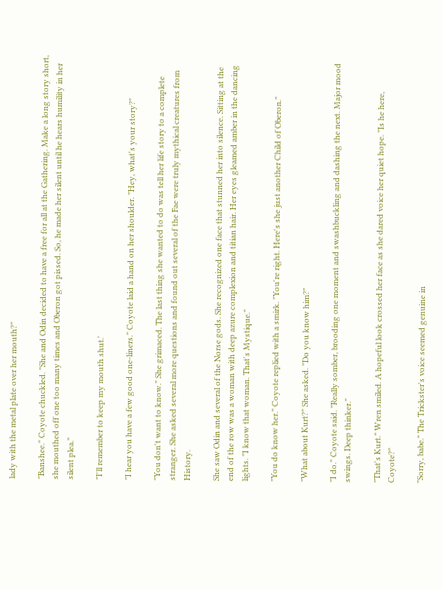lady with the metal plate over her mouth?"

"Banshee." Coyote chuckled. "She and Odin decided to have a free for all at the Gathering. Make a long story short, she mouthed off one too many times and Oberon got pissed. So, he made her silent until he hears humility in her silent plea."

"I'll remember to keep my mouth shut.'

"I hear you have a few good one-liners." Coyote laid a hand on her shoulder. "Hey, what's your story?"

"You don't want to know." She grimaced. The last thing she wanted to do was tell her life story to a complete stranger. She asked several more questions and found out several of the Fae were truly mythical creatures from History.

She saw Odin and several of the Norse gods. She recognized one face that stunned her into silence. Sitting at the end of the row was a woman with deep azure complexion and titian hair. Her eyes gleamed amber in the dancing lights. "I know that woman. That's Mystique."

"You do know her." Coyote replied with a smirk. "You're right. Here's she just another Child of Oberon."

"What about Kurt?" She asked. "Do you know him?"

"I do." Coyote said. "Really somber, brooding one moment and swashbuckling and dashing the next. Major mood swings. Deep thinker."

"That's Kurt." Wren smiled. A hopeful look crossed her face as she dared voice her quiet hope. "Is he here, Coyote?"

"Sorry, babe." The Trickster's voice seemed genuine in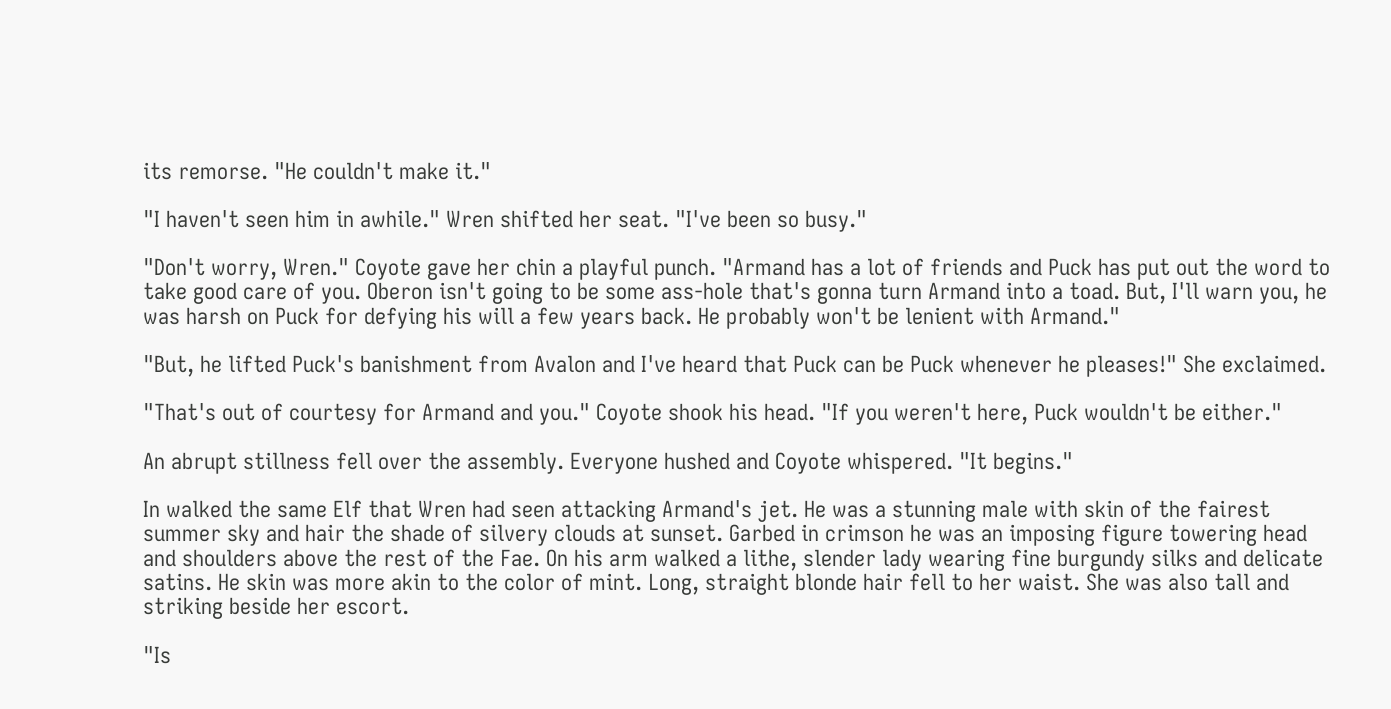its remorse. "He couldn't make it."

"I haven't seen him in awhile." Wren shifted her seat. "I've been so busy."

"Don't worry, Wren." Coyote gave her chin a playful punch. "Armand has a lot of friends and Puck has put out the word to take good care of you. Oberon isn't going to be some ass-hole that's gonna turn Armand into a toad. But, I'll warn you, he was harsh on Puck for defying his will a few years back. He probably won't be lenient with Armand."

"But, he lifted Puck's banishment from Avalon and I've heard that Puck can be Puck whenever he pleases!" She exclaimed.

"That's out of courtesy for Armand and you." Coyote shook his head. "If you weren't here, Puck wouldn't be either."

An abrupt stillness fell over the assembly. Everyone hushed and Coyote whispered. "It begins."

In walked the same Elf that Wren had seen attacking Armand's jet. He was a stunning male with skin of the fairest summer sky and hair the shade of silvery clouds at sunset. Garbed in crimson he was an imposing figure towering head and shoulders above the rest of the Fae. On his arm walked a lithe, slender lady wearing fine burgundy silks and delicate satins. He skin was more akin to the color of mint. Long, straight blonde hair fell to her waist. She was also tall and striking beside her escort.

"Is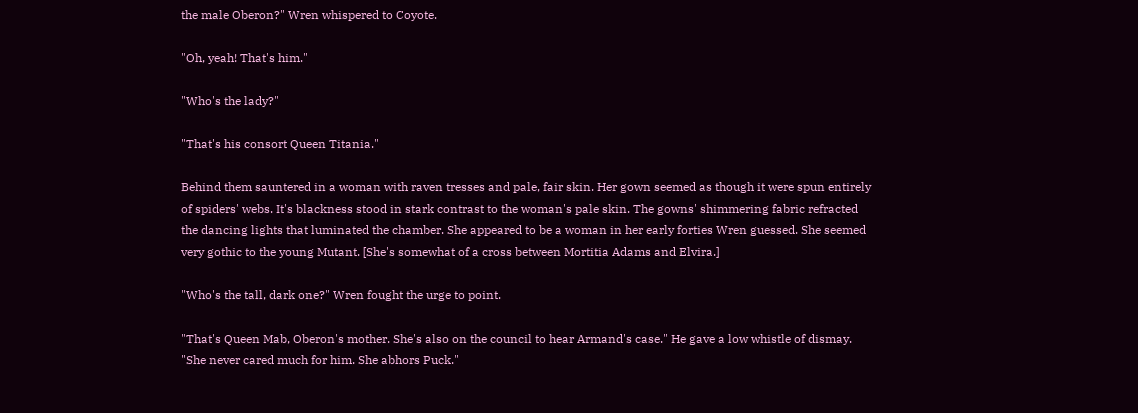the male Oberon?" Wren whispered to Coyote.

"Oh, yeah! That's him."

"Who's the lady?"

"That's his consort Queen Titania."

Behind them sauntered in a woman with raven tresses and pale, fair skin. Her gown seemed as though it were spun entirely of spiders' webs. It's blackness stood in stark contrast to the woman's pale skin. The gowns' shimmering fabric refracted the dancing lights that luminated the chamber. She appeared to be a woman in her early forties Wren guessed. She seemed very gothic to the young Mutant. [She's somewhat of a cross between Mortitia Adams and Elvira.]

"Who's the tall, dark one?" Wren fought the urge to point.

"That's Queen Mab, Oberon's mother. She's also on the council to hear Armand's case." He gave a low whistle of dismay. "She never cared much for him. She abhors Puck."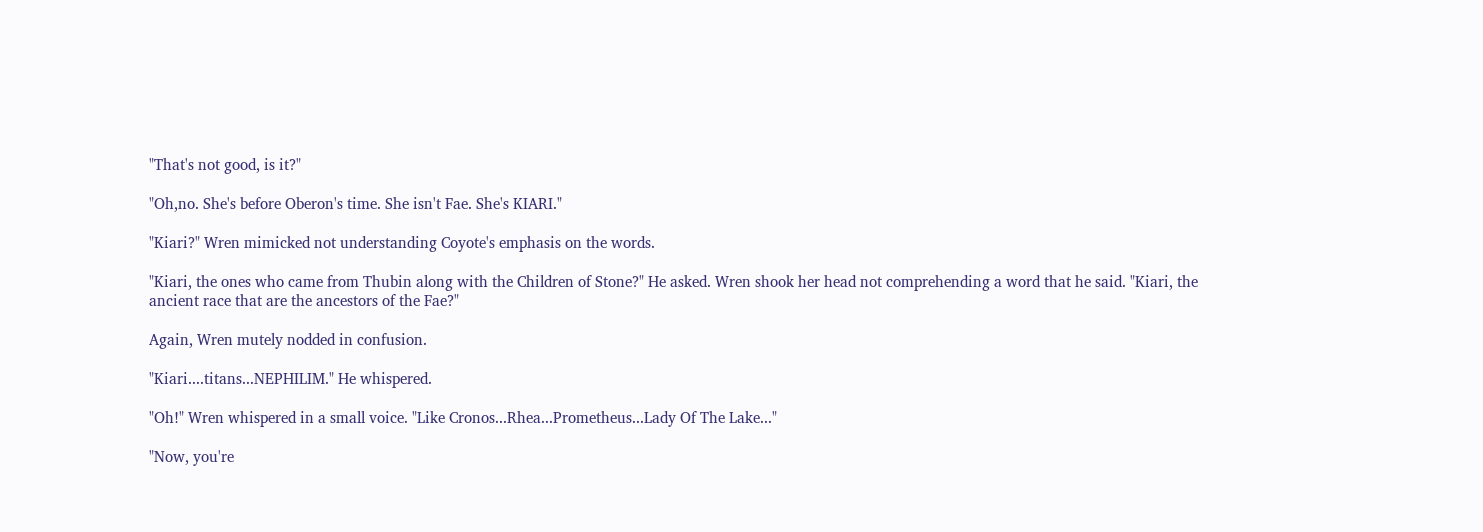"That's not good, is it?"

"Oh,no. She's before Oberon's time. She isn't Fae. She's KIARI."

"Kiari?" Wren mimicked not understanding Coyote's emphasis on the words.

"Kiari, the ones who came from Thubin along with the Children of Stone?" He asked. Wren shook her head not comprehending a word that he said. "Kiari, the ancient race that are the ancestors of the Fae?"

Again, Wren mutely nodded in confusion.

"Kiari....titans...NEPHILIM." He whispered.

"Oh!" Wren whispered in a small voice. "Like Cronos...Rhea...Prometheus...Lady Of The Lake..."

"Now, you're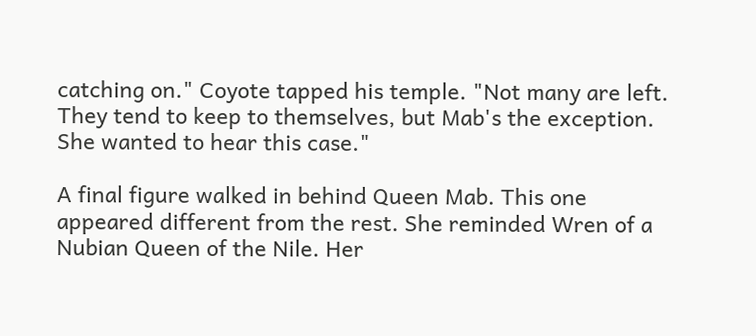catching on." Coyote tapped his temple. "Not many are left. They tend to keep to themselves, but Mab's the exception. She wanted to hear this case."

A final figure walked in behind Queen Mab. This one appeared different from the rest. She reminded Wren of a Nubian Queen of the Nile. Her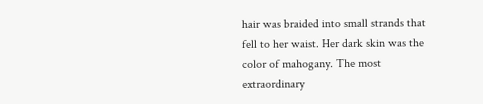hair was braided into small strands that fell to her waist. Her dark skin was the color of mahogany. The most extraordinary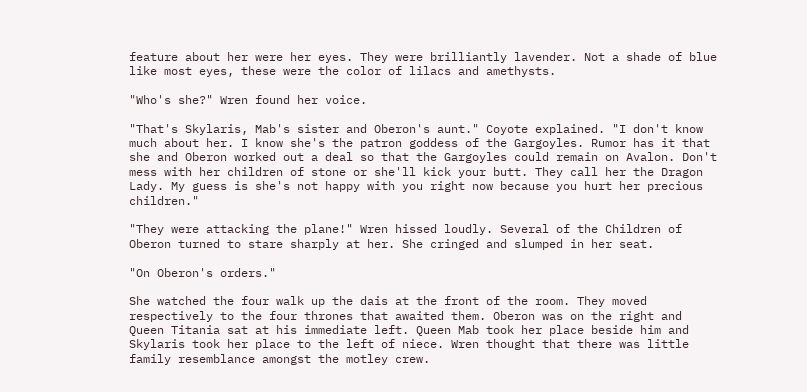feature about her were her eyes. They were brilliantly lavender. Not a shade of blue like most eyes, these were the color of lilacs and amethysts.

"Who's she?" Wren found her voice.

"That's Skylaris, Mab's sister and Oberon's aunt." Coyote explained. "I don't know much about her. I know she's the patron goddess of the Gargoyles. Rumor has it that she and Oberon worked out a deal so that the Gargoyles could remain on Avalon. Don't mess with her children of stone or she'll kick your butt. They call her the Dragon Lady. My guess is she's not happy with you right now because you hurt her precious children."

"They were attacking the plane!" Wren hissed loudly. Several of the Children of Oberon turned to stare sharply at her. She cringed and slumped in her seat.

"On Oberon's orders."

She watched the four walk up the dais at the front of the room. They moved respectively to the four thrones that awaited them. Oberon was on the right and Queen Titania sat at his immediate left. Queen Mab took her place beside him and Skylaris took her place to the left of niece. Wren thought that there was little family resemblance amongst the motley crew.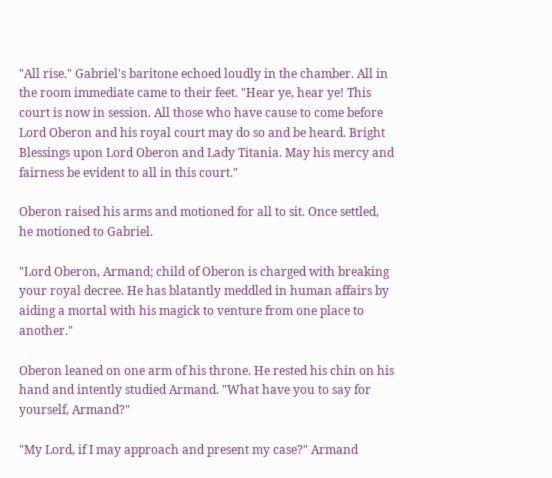"All rise." Gabriel's baritone echoed loudly in the chamber. All in the room immediate came to their feet. "Hear ye, hear ye! This court is now in session. All those who have cause to come before Lord Oberon and his royal court may do so and be heard. Bright Blessings upon Lord Oberon and Lady Titania. May his mercy and fairness be evident to all in this court."

Oberon raised his arms and motioned for all to sit. Once settled, he motioned to Gabriel.

"Lord Oberon, Armand; child of Oberon is charged with breaking your royal decree. He has blatantly meddled in human affairs by aiding a mortal with his magick to venture from one place to another."

Oberon leaned on one arm of his throne. He rested his chin on his hand and intently studied Armand. "What have you to say for yourself, Armand?"

"My Lord, if I may approach and present my case?" Armand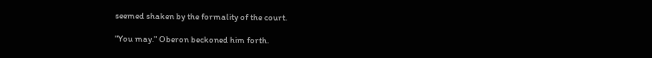seemed shaken by the formality of the court.

"You may." Oberon beckoned him forth.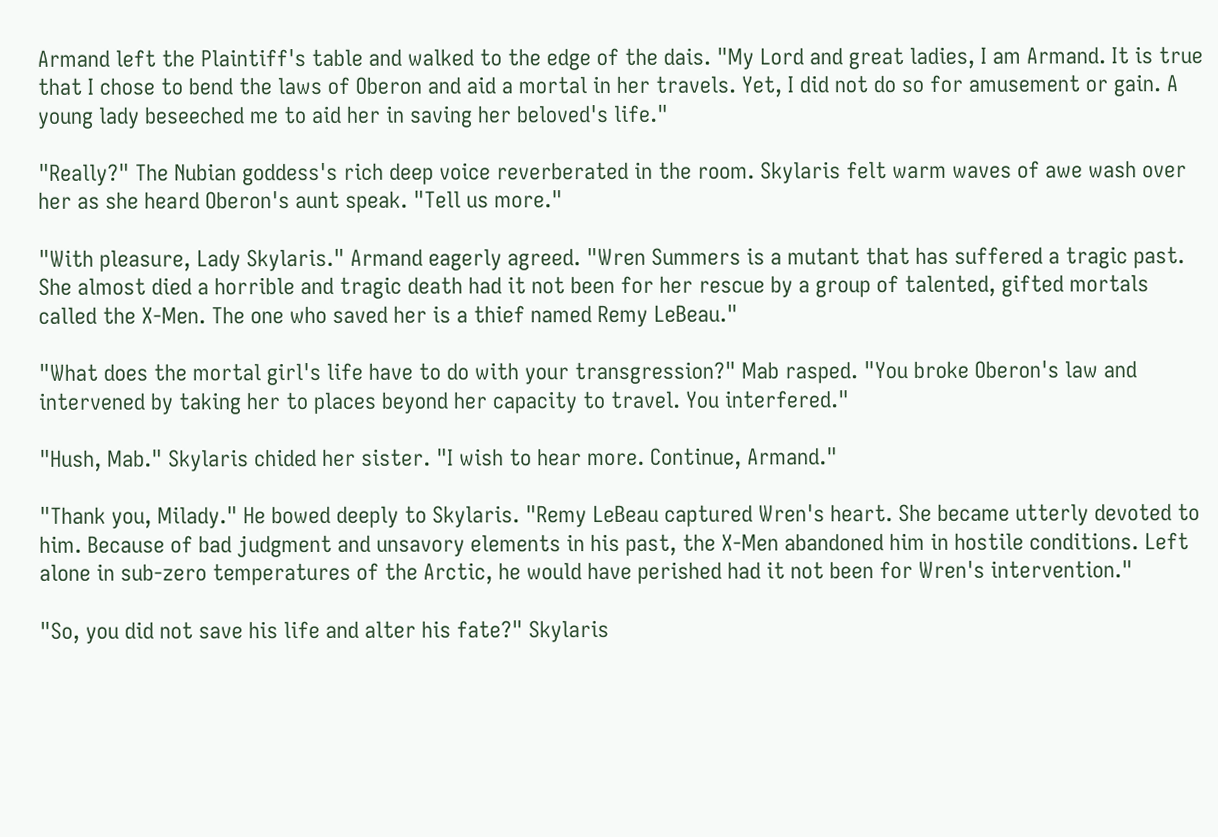Armand left the Plaintiff's table and walked to the edge of the dais. "My Lord and great ladies, I am Armand. It is true that I chose to bend the laws of Oberon and aid a mortal in her travels. Yet, I did not do so for amusement or gain. A young lady beseeched me to aid her in saving her beloved's life."

"Really?" The Nubian goddess's rich deep voice reverberated in the room. Skylaris felt warm waves of awe wash over her as she heard Oberon's aunt speak. "Tell us more."

"With pleasure, Lady Skylaris." Armand eagerly agreed. "Wren Summers is a mutant that has suffered a tragic past. She almost died a horrible and tragic death had it not been for her rescue by a group of talented, gifted mortals called the X-Men. The one who saved her is a thief named Remy LeBeau."

"What does the mortal girl's life have to do with your transgression?" Mab rasped. "You broke Oberon's law and intervened by taking her to places beyond her capacity to travel. You interfered."

"Hush, Mab." Skylaris chided her sister. "I wish to hear more. Continue, Armand."

"Thank you, Milady." He bowed deeply to Skylaris. "Remy LeBeau captured Wren's heart. She became utterly devoted to him. Because of bad judgment and unsavory elements in his past, the X-Men abandoned him in hostile conditions. Left alone in sub-zero temperatures of the Arctic, he would have perished had it not been for Wren's intervention."

"So, you did not save his life and alter his fate?" Skylaris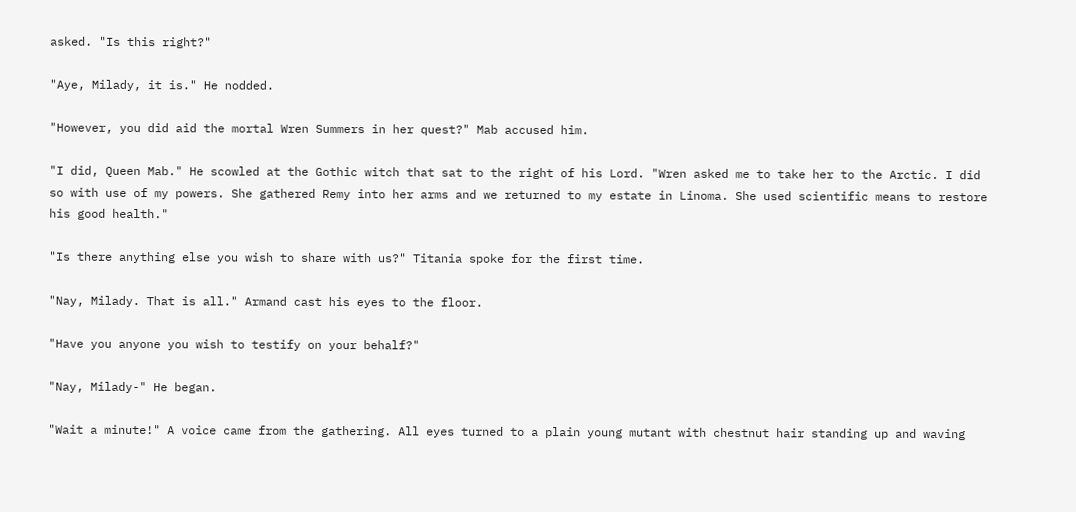asked. "Is this right?"

"Aye, Milady, it is." He nodded.

"However, you did aid the mortal Wren Summers in her quest?" Mab accused him.

"I did, Queen Mab." He scowled at the Gothic witch that sat to the right of his Lord. "Wren asked me to take her to the Arctic. I did so with use of my powers. She gathered Remy into her arms and we returned to my estate in Linoma. She used scientific means to restore his good health."

"Is there anything else you wish to share with us?" Titania spoke for the first time.

"Nay, Milady. That is all." Armand cast his eyes to the floor.

"Have you anyone you wish to testify on your behalf?"

"Nay, Milady-" He began.

"Wait a minute!" A voice came from the gathering. All eyes turned to a plain young mutant with chestnut hair standing up and waving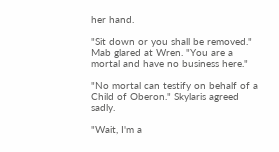her hand.

"Sit down or you shall be removed." Mab glared at Wren. "You are a mortal and have no business here."

"No mortal can testify on behalf of a Child of Oberon." Skylaris agreed sadly.

"Wait, I'm a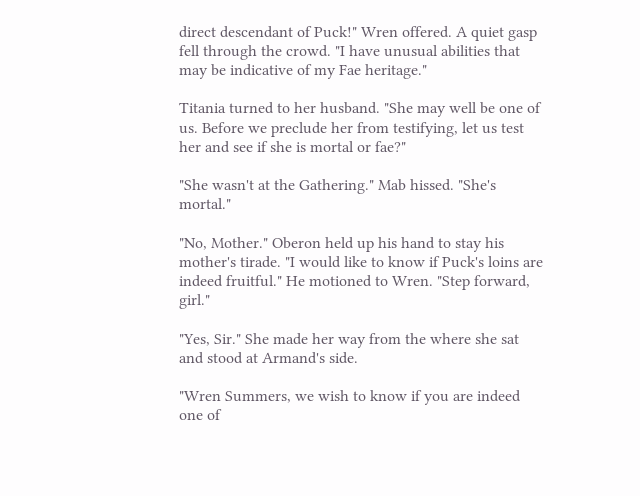direct descendant of Puck!" Wren offered. A quiet gasp fell through the crowd. "I have unusual abilities that may be indicative of my Fae heritage."

Titania turned to her husband. "She may well be one of us. Before we preclude her from testifying, let us test her and see if she is mortal or fae?"

"She wasn't at the Gathering." Mab hissed. "She's mortal."

"No, Mother." Oberon held up his hand to stay his mother's tirade. "I would like to know if Puck's loins are indeed fruitful." He motioned to Wren. "Step forward, girl."

"Yes, Sir." She made her way from the where she sat and stood at Armand's side.

"Wren Summers, we wish to know if you are indeed one of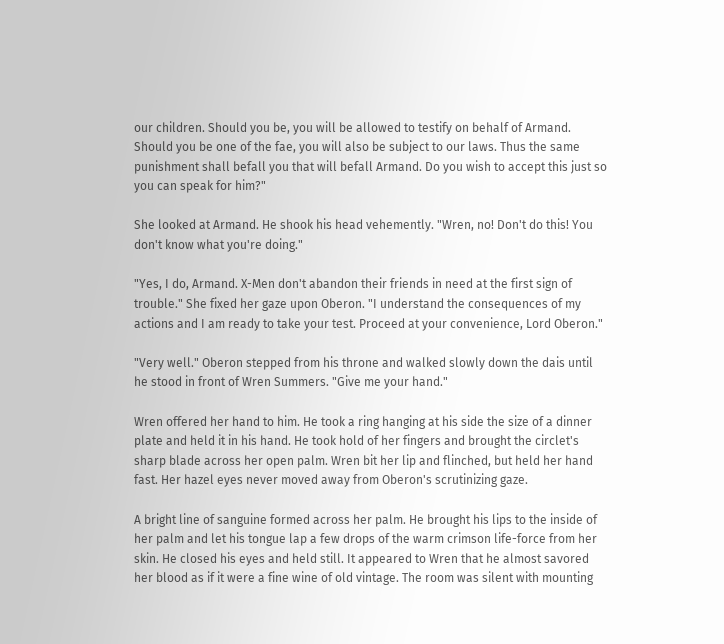our children. Should you be, you will be allowed to testify on behalf of Armand. Should you be one of the fae, you will also be subject to our laws. Thus the same punishment shall befall you that will befall Armand. Do you wish to accept this just so you can speak for him?"

She looked at Armand. He shook his head vehemently. "Wren, no! Don't do this! You don't know what you're doing."

"Yes, I do, Armand. X-Men don't abandon their friends in need at the first sign of trouble." She fixed her gaze upon Oberon. "I understand the consequences of my actions and I am ready to take your test. Proceed at your convenience, Lord Oberon."

"Very well." Oberon stepped from his throne and walked slowly down the dais until he stood in front of Wren Summers. "Give me your hand."

Wren offered her hand to him. He took a ring hanging at his side the size of a dinner plate and held it in his hand. He took hold of her fingers and brought the circlet's sharp blade across her open palm. Wren bit her lip and flinched, but held her hand fast. Her hazel eyes never moved away from Oberon's scrutinizing gaze.

A bright line of sanguine formed across her palm. He brought his lips to the inside of her palm and let his tongue lap a few drops of the warm crimson life-force from her skin. He closed his eyes and held still. It appeared to Wren that he almost savored her blood as if it were a fine wine of old vintage. The room was silent with mounting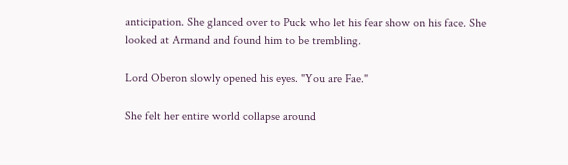anticipation. She glanced over to Puck who let his fear show on his face. She looked at Armand and found him to be trembling.

Lord Oberon slowly opened his eyes. "You are Fae."

She felt her entire world collapse around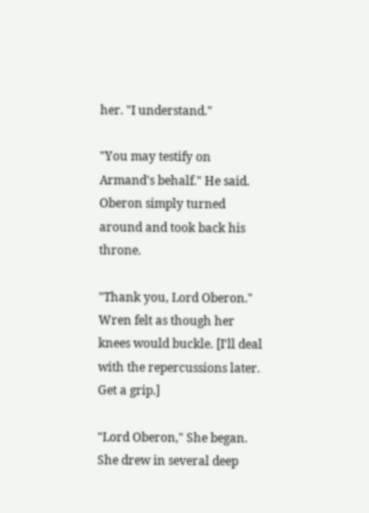her. "I understand."

"You may testify on Armand's behalf." He said. Oberon simply turned around and took back his throne.

"Thank you, Lord Oberon." Wren felt as though her knees would buckle. [I'll deal with the repercussions later. Get a grip.]

"Lord Oberon," She began. She drew in several deep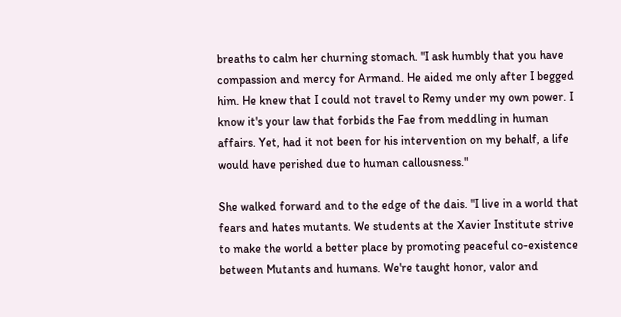breaths to calm her churning stomach. "I ask humbly that you have compassion and mercy for Armand. He aided me only after I begged him. He knew that I could not travel to Remy under my own power. I know it's your law that forbids the Fae from meddling in human affairs. Yet, had it not been for his intervention on my behalf, a life would have perished due to human callousness."

She walked forward and to the edge of the dais. "I live in a world that fears and hates mutants. We students at the Xavier Institute strive to make the world a better place by promoting peaceful co-existence between Mutants and humans. We're taught honor, valor and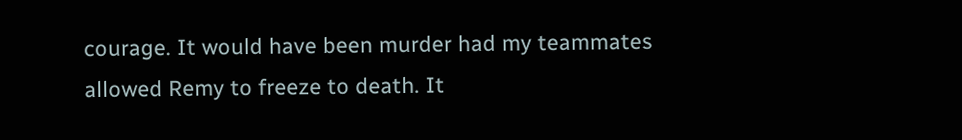courage. It would have been murder had my teammates allowed Remy to freeze to death. It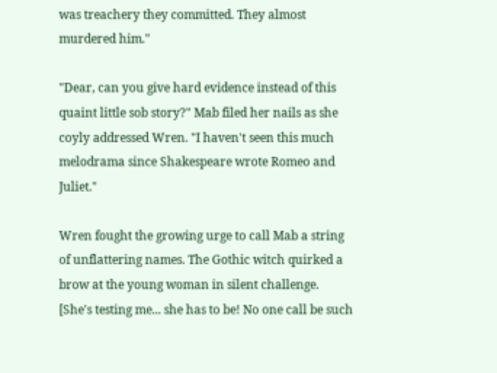was treachery they committed. They almost murdered him."

"Dear, can you give hard evidence instead of this quaint little sob story?" Mab filed her nails as she coyly addressed Wren. "I haven't seen this much melodrama since Shakespeare wrote Romeo and Juliet."

Wren fought the growing urge to call Mab a string of unflattering names. The Gothic witch quirked a brow at the young woman in silent challenge. [She's testing me... she has to be! No one call be such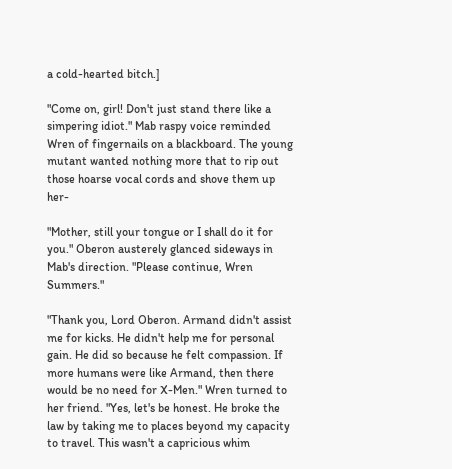a cold-hearted bitch.]

"Come on, girl! Don't just stand there like a simpering idiot." Mab raspy voice reminded Wren of fingernails on a blackboard. The young mutant wanted nothing more that to rip out those hoarse vocal cords and shove them up her-

"Mother, still your tongue or I shall do it for you." Oberon austerely glanced sideways in Mab's direction. "Please continue, Wren Summers."

"Thank you, Lord Oberon. Armand didn't assist me for kicks. He didn't help me for personal gain. He did so because he felt compassion. If more humans were like Armand, then there would be no need for X-Men." Wren turned to her friend. "Yes, let's be honest. He broke the law by taking me to places beyond my capacity to travel. This wasn't a capricious whim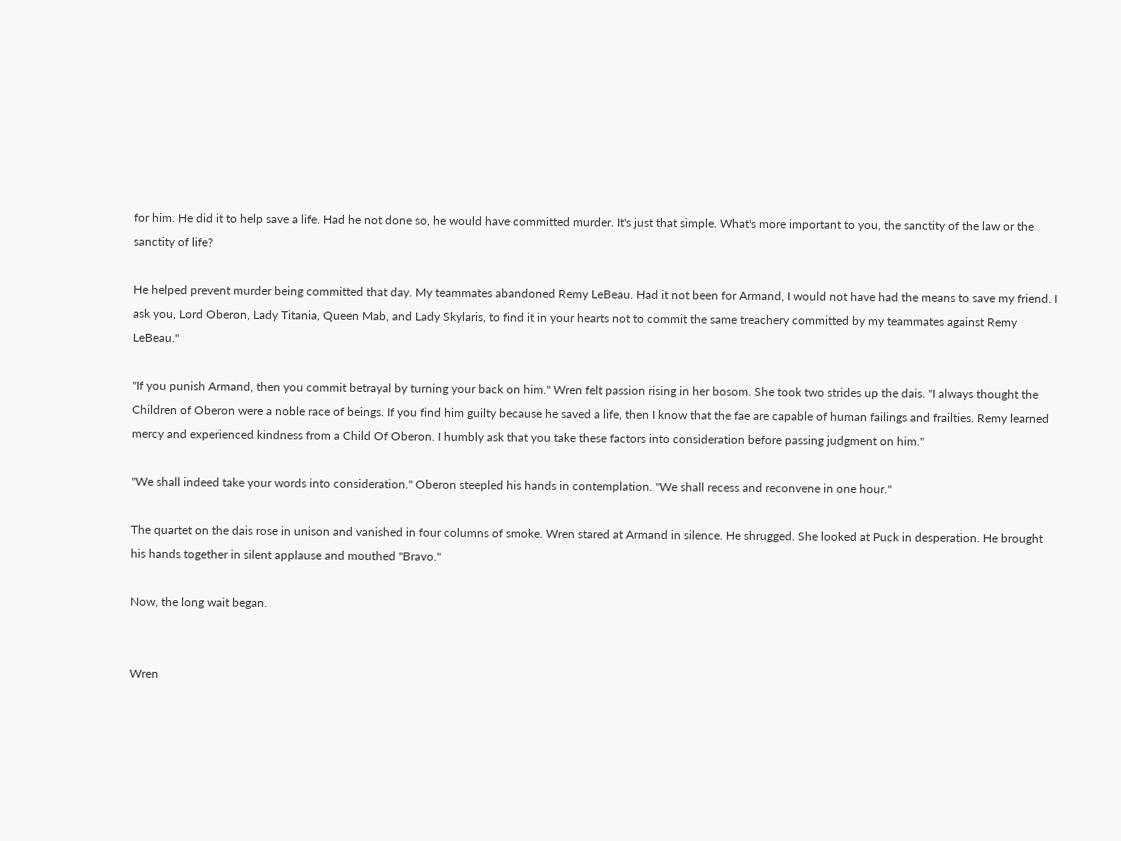for him. He did it to help save a life. Had he not done so, he would have committed murder. It's just that simple. What's more important to you, the sanctity of the law or the sanctity of life?

He helped prevent murder being committed that day. My teammates abandoned Remy LeBeau. Had it not been for Armand, I would not have had the means to save my friend. I ask you, Lord Oberon, Lady Titania, Queen Mab, and Lady Skylaris, to find it in your hearts not to commit the same treachery committed by my teammates against Remy LeBeau."

"If you punish Armand, then you commit betrayal by turning your back on him." Wren felt passion rising in her bosom. She took two strides up the dais. "I always thought the Children of Oberon were a noble race of beings. If you find him guilty because he saved a life, then I know that the fae are capable of human failings and frailties. Remy learned mercy and experienced kindness from a Child Of Oberon. I humbly ask that you take these factors into consideration before passing judgment on him."

"We shall indeed take your words into consideration." Oberon steepled his hands in contemplation. "We shall recess and reconvene in one hour."

The quartet on the dais rose in unison and vanished in four columns of smoke. Wren stared at Armand in silence. He shrugged. She looked at Puck in desperation. He brought his hands together in silent applause and mouthed "Bravo."

Now, the long wait began.


Wren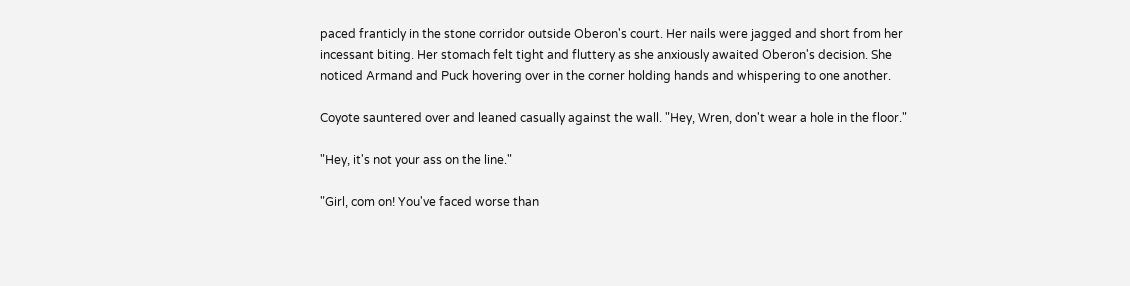paced franticly in the stone corridor outside Oberon's court. Her nails were jagged and short from her incessant biting. Her stomach felt tight and fluttery as she anxiously awaited Oberon's decision. She noticed Armand and Puck hovering over in the corner holding hands and whispering to one another.

Coyote sauntered over and leaned casually against the wall. "Hey, Wren, don't wear a hole in the floor."

"Hey, it's not your ass on the line."

"Girl, com on! You've faced worse than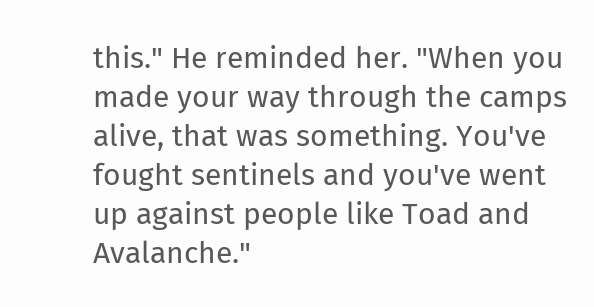this." He reminded her. "When you made your way through the camps alive, that was something. You've fought sentinels and you've went up against people like Toad and Avalanche."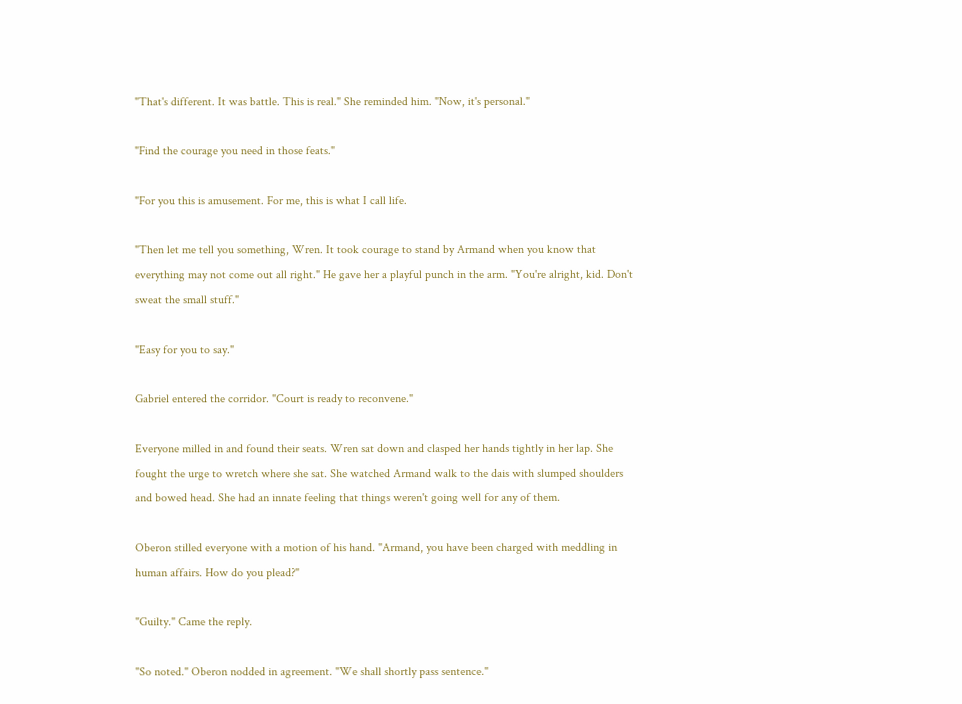"That's different. It was battle. This is real." She reminded him. "Now, it's personal."

"Find the courage you need in those feats."

"For you this is amusement. For me, this is what I call life.

"Then let me tell you something, Wren. It took courage to stand by Armand when you know that everything may not come out all right." He gave her a playful punch in the arm. "You're alright, kid. Don't sweat the small stuff."

"Easy for you to say."

Gabriel entered the corridor. "Court is ready to reconvene."

Everyone milled in and found their seats. Wren sat down and clasped her hands tightly in her lap. She fought the urge to wretch where she sat. She watched Armand walk to the dais with slumped shoulders and bowed head. She had an innate feeling that things weren't going well for any of them.

Oberon stilled everyone with a motion of his hand. "Armand, you have been charged with meddling in human affairs. How do you plead?"

"Guilty." Came the reply.

"So noted." Oberon nodded in agreement. "We shall shortly pass sentence."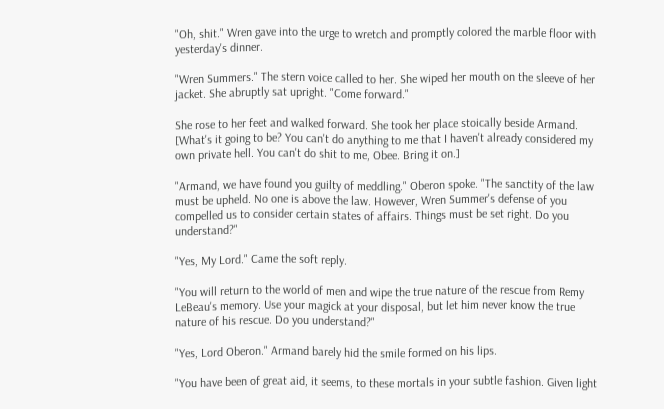"Oh, shit." Wren gave into the urge to wretch and promptly colored the marble floor with yesterday's dinner.

"Wren Summers." The stern voice called to her. She wiped her mouth on the sleeve of her jacket. She abruptly sat upright. "Come forward."

She rose to her feet and walked forward. She took her place stoically beside Armand. [What's it going to be? You can't do anything to me that I haven't already considered my own private hell. You can't do shit to me, Obee. Bring it on.]

"Armand, we have found you guilty of meddling." Oberon spoke. "The sanctity of the law must be upheld. No one is above the law. However, Wren Summer's defense of you compelled us to consider certain states of affairs. Things must be set right. Do you understand?"

"Yes, My Lord." Came the soft reply.

"You will return to the world of men and wipe the true nature of the rescue from Remy LeBeau's memory. Use your magick at your disposal, but let him never know the true nature of his rescue. Do you understand?"

"Yes, Lord Oberon." Armand barely hid the smile formed on his lips.

"You have been of great aid, it seems, to these mortals in your subtle fashion. Given light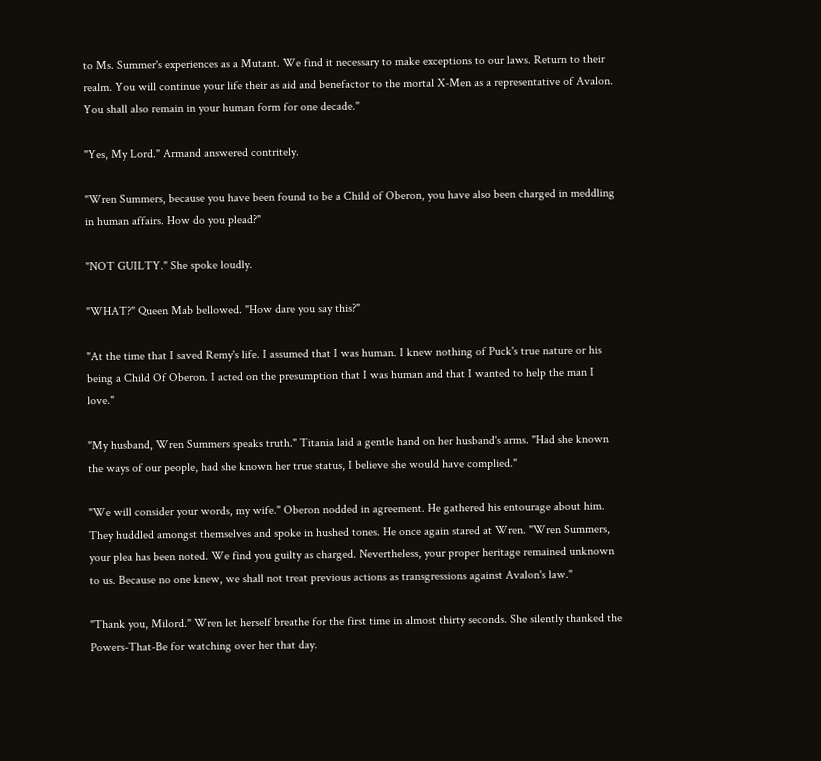to Ms. Summer's experiences as a Mutant. We find it necessary to make exceptions to our laws. Return to their realm. You will continue your life their as aid and benefactor to the mortal X-Men as a representative of Avalon. You shall also remain in your human form for one decade."

"Yes, My Lord." Armand answered contritely.

"Wren Summers, because you have been found to be a Child of Oberon, you have also been charged in meddling in human affairs. How do you plead?"

"NOT GUILTY." She spoke loudly.

"WHAT?" Queen Mab bellowed. "How dare you say this?"

"At the time that I saved Remy's life. I assumed that I was human. I knew nothing of Puck's true nature or his being a Child Of Oberon. I acted on the presumption that I was human and that I wanted to help the man I love."

"My husband, Wren Summers speaks truth." Titania laid a gentle hand on her husband's arms. "Had she known the ways of our people, had she known her true status, I believe she would have complied."

"We will consider your words, my wife." Oberon nodded in agreement. He gathered his entourage about him. They huddled amongst themselves and spoke in hushed tones. He once again stared at Wren. "Wren Summers, your plea has been noted. We find you guilty as charged. Nevertheless, your proper heritage remained unknown to us. Because no one knew, we shall not treat previous actions as transgressions against Avalon's law."

"Thank you, Milord." Wren let herself breathe for the first time in almost thirty seconds. She silently thanked the Powers-That-Be for watching over her that day.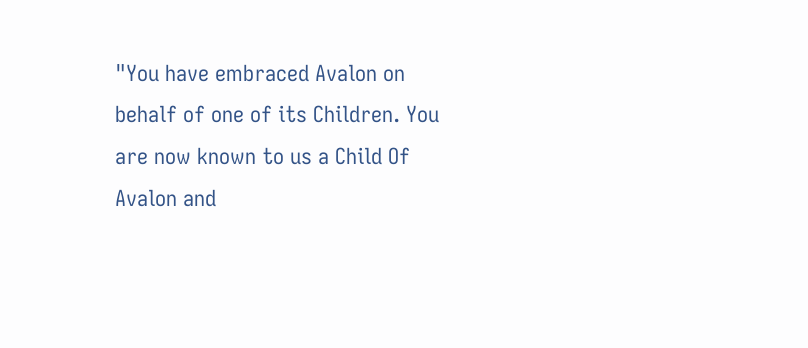"You have embraced Avalon on behalf of one of its Children. You are now known to us a Child Of Avalon and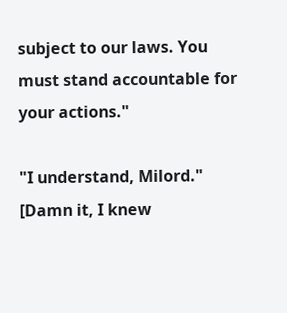subject to our laws. You must stand accountable for your actions."

"I understand, Milord." [Damn it, I knew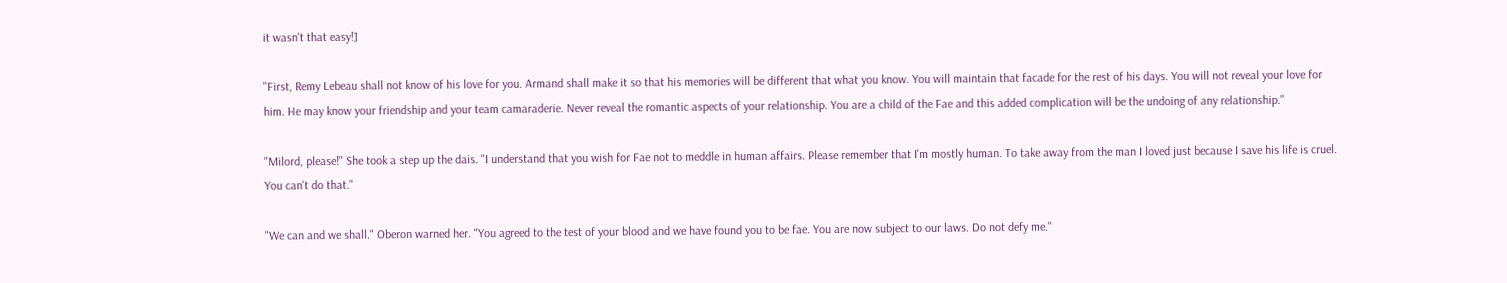it wasn't that easy!]

"First, Remy Lebeau shall not know of his love for you. Armand shall make it so that his memories will be different that what you know. You will maintain that facade for the rest of his days. You will not reveal your love for him. He may know your friendship and your team camaraderie. Never reveal the romantic aspects of your relationship. You are a child of the Fae and this added complication will be the undoing of any relationship."

"Milord, please!" She took a step up the dais. "I understand that you wish for Fae not to meddle in human affairs. Please remember that I'm mostly human. To take away from the man I loved just because I save his life is cruel. You can't do that."

"We can and we shall." Oberon warned her. "You agreed to the test of your blood and we have found you to be fae. You are now subject to our laws. Do not defy me."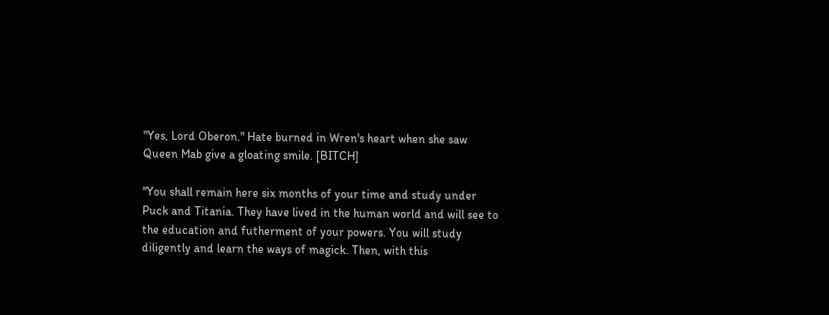"Yes, Lord Oberon." Hate burned in Wren's heart when she saw Queen Mab give a gloating smile. [BITCH]

"You shall remain here six months of your time and study under Puck and Titania. They have lived in the human world and will see to the education and futherment of your powers. You will study diligently and learn the ways of magick. Then, with this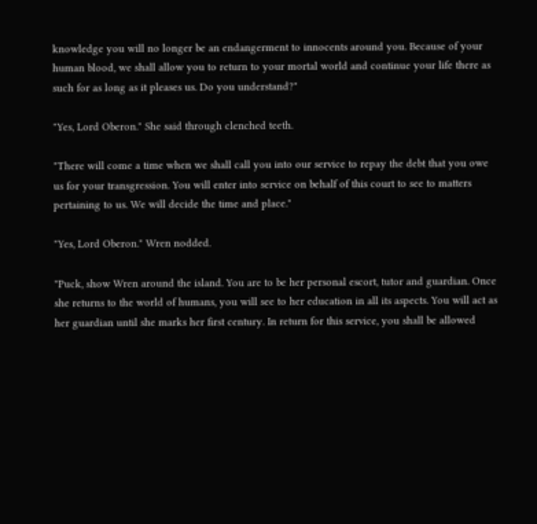knowledge you will no longer be an endangerment to innocents around you. Because of your human blood, we shall allow you to return to your mortal world and continue your life there as such for as long as it pleases us. Do you understand?"

"Yes, Lord Oberon." She said through clenched teeth.

"There will come a time when we shall call you into our service to repay the debt that you owe us for your transgression. You will enter into service on behalf of this court to see to matters pertaining to us. We will decide the time and place."

"Yes, Lord Oberon." Wren nodded.

"Puck, show Wren around the island. You are to be her personal escort, tutor and guardian. Once she returns to the world of humans, you will see to her education in all its aspects. You will act as her guardian until she marks her first century. In return for this service, you shall be allowed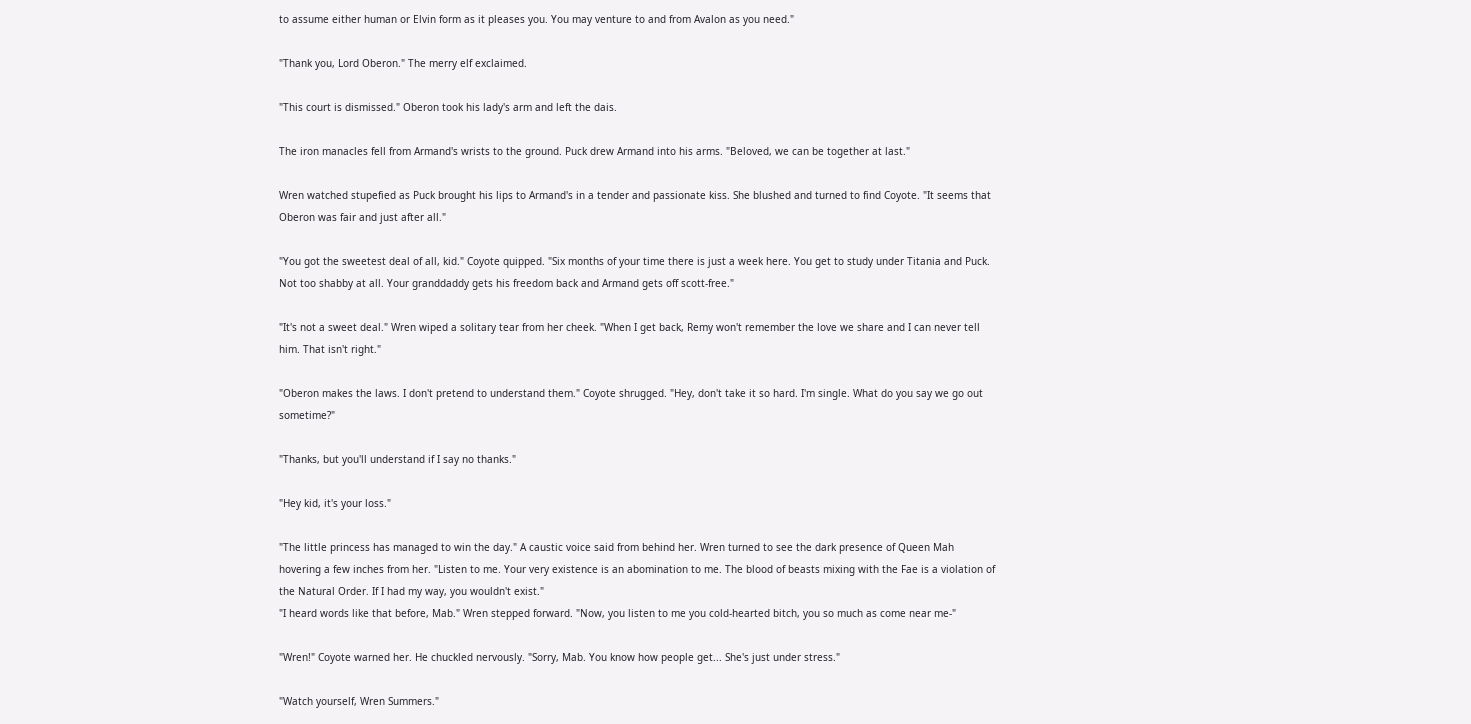to assume either human or Elvin form as it pleases you. You may venture to and from Avalon as you need."

"Thank you, Lord Oberon." The merry elf exclaimed.

"This court is dismissed." Oberon took his lady's arm and left the dais.

The iron manacles fell from Armand's wrists to the ground. Puck drew Armand into his arms. "Beloved, we can be together at last."

Wren watched stupefied as Puck brought his lips to Armand's in a tender and passionate kiss. She blushed and turned to find Coyote. "It seems that Oberon was fair and just after all."

"You got the sweetest deal of all, kid." Coyote quipped. "Six months of your time there is just a week here. You get to study under Titania and Puck. Not too shabby at all. Your granddaddy gets his freedom back and Armand gets off scott-free."

"It's not a sweet deal." Wren wiped a solitary tear from her cheek. "When I get back, Remy won't remember the love we share and I can never tell him. That isn't right."

"Oberon makes the laws. I don't pretend to understand them." Coyote shrugged. "Hey, don't take it so hard. I'm single. What do you say we go out sometime?"

"Thanks, but you'll understand if I say no thanks."

"Hey kid, it's your loss."

"The little princess has managed to win the day." A caustic voice said from behind her. Wren turned to see the dark presence of Queen Mah hovering a few inches from her. "Listen to me. Your very existence is an abomination to me. The blood of beasts mixing with the Fae is a violation of the Natural Order. If I had my way, you wouldn't exist."
"I heard words like that before, Mab." Wren stepped forward. "Now, you listen to me you cold-hearted bitch, you so much as come near me-"

"Wren!" Coyote warned her. He chuckled nervously. "Sorry, Mab. You know how people get... She's just under stress."

"Watch yourself, Wren Summers."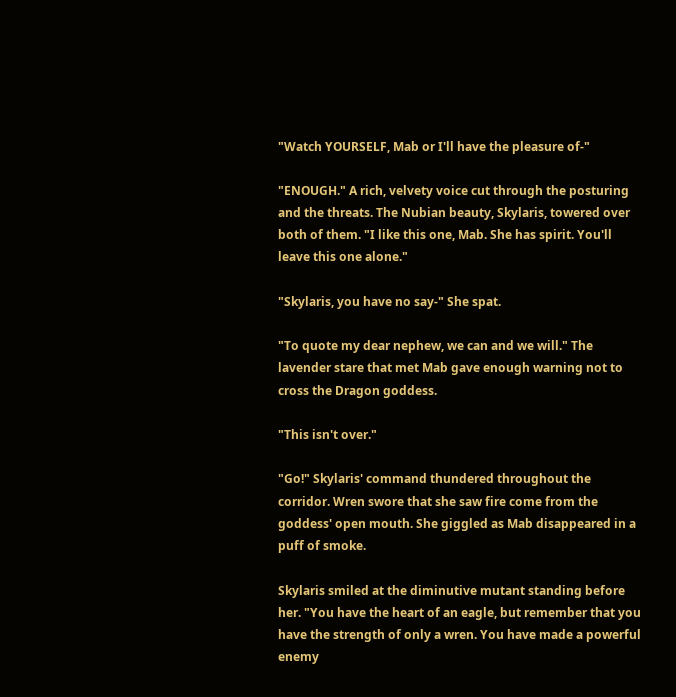"Watch YOURSELF, Mab or I'll have the pleasure of-"

"ENOUGH." A rich, velvety voice cut through the posturing and the threats. The Nubian beauty, Skylaris, towered over both of them. "I like this one, Mab. She has spirit. You'll leave this one alone."

"Skylaris, you have no say-" She spat.

"To quote my dear nephew, we can and we will." The lavender stare that met Mab gave enough warning not to cross the Dragon goddess.

"This isn't over."

"Go!" Skylaris' command thundered throughout the corridor. Wren swore that she saw fire come from the goddess' open mouth. She giggled as Mab disappeared in a puff of smoke.

Skylaris smiled at the diminutive mutant standing before her. "You have the heart of an eagle, but remember that you have the strength of only a wren. You have made a powerful enemy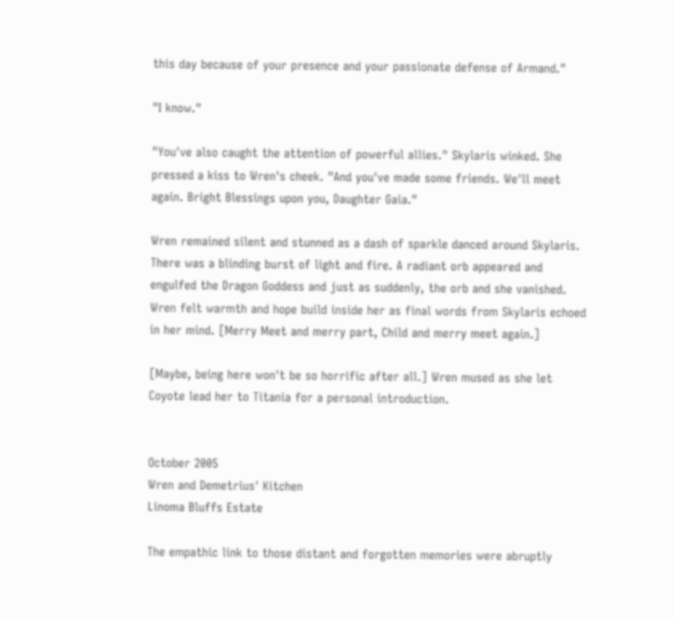this day because of your presence and your passionate defense of Armand."

"I know."

"You've also caught the attention of powerful allies." Skylaris winked. She pressed a kiss to Wren's cheek. "And you've made some friends. We'll meet again. Bright Blessings upon you, Daughter Gaia."

Wren remained silent and stunned as a dash of sparkle danced around Skylaris. There was a blinding burst of light and fire. A radiant orb appeared and engulfed the Dragon Goddess and just as suddenly, the orb and she vanished. Wren felt warmth and hope build inside her as final words from Skylaris echoed in her mind. [Merry Meet and merry part, Child and merry meet again.]

[Maybe, being here won't be so horrific after all.] Wren mused as she let Coyote lead her to Titania for a personal introduction.


October 2005
Wren and Demetrius' Kitchen
Linoma Bluffs Estate

The empathic link to those distant and forgotten memories were abruptly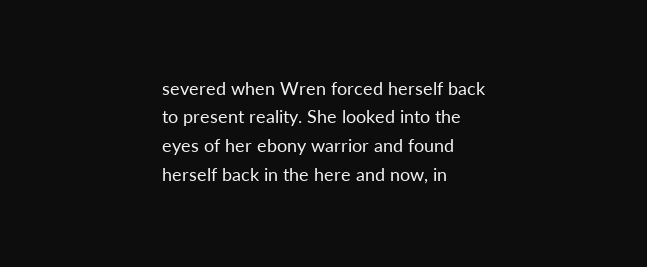severed when Wren forced herself back to present reality. She looked into the eyes of her ebony warrior and found herself back in the here and now, in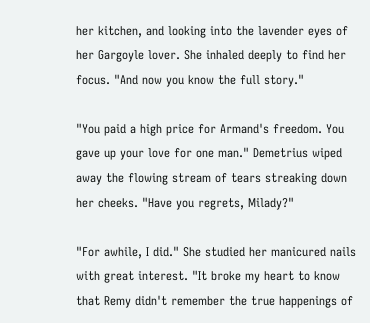her kitchen, and looking into the lavender eyes of her Gargoyle lover. She inhaled deeply to find her focus. "And now you know the full story."

"You paid a high price for Armand's freedom. You gave up your love for one man." Demetrius wiped away the flowing stream of tears streaking down her cheeks. "Have you regrets, Milady?"

"For awhile, I did." She studied her manicured nails with great interest. "It broke my heart to know that Remy didn't remember the true happenings of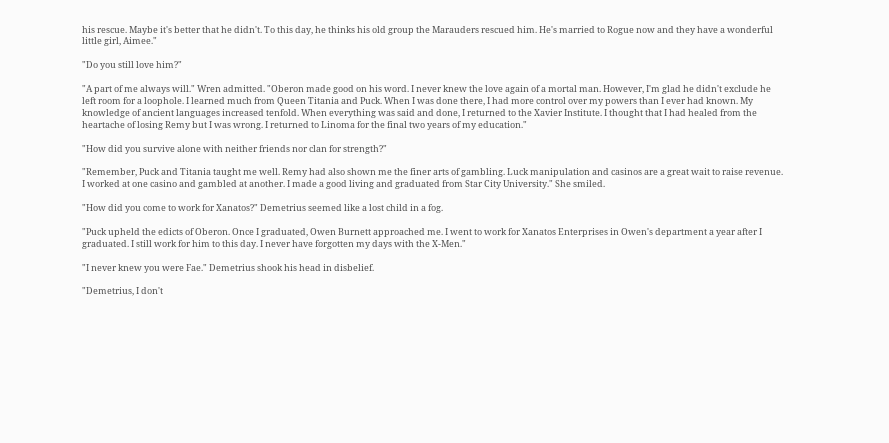his rescue. Maybe it's better that he didn't. To this day, he thinks his old group the Marauders rescued him. He's married to Rogue now and they have a wonderful little girl, Aimee."

"Do you still love him?"

"A part of me always will." Wren admitted. "Oberon made good on his word. I never knew the love again of a mortal man. However, I'm glad he didn't exclude he left room for a loophole. I learned much from Queen Titania and Puck. When I was done there, I had more control over my powers than I ever had known. My knowledge of ancient languages increased tenfold. When everything was said and done, I returned to the Xavier Institute. I thought that I had healed from the heartache of losing Remy but I was wrong. I returned to Linoma for the final two years of my education."

"How did you survive alone with neither friends nor clan for strength?"

"Remember, Puck and Titania taught me well. Remy had also shown me the finer arts of gambling. Luck manipulation and casinos are a great wait to raise revenue. I worked at one casino and gambled at another. I made a good living and graduated from Star City University." She smiled.

"How did you come to work for Xanatos?" Demetrius seemed like a lost child in a fog.

"Puck upheld the edicts of Oberon. Once I graduated, Owen Burnett approached me. I went to work for Xanatos Enterprises in Owen's department a year after I graduated. I still work for him to this day. I never have forgotten my days with the X-Men."

"I never knew you were Fae." Demetrius shook his head in disbelief.

"Demetrius, I don't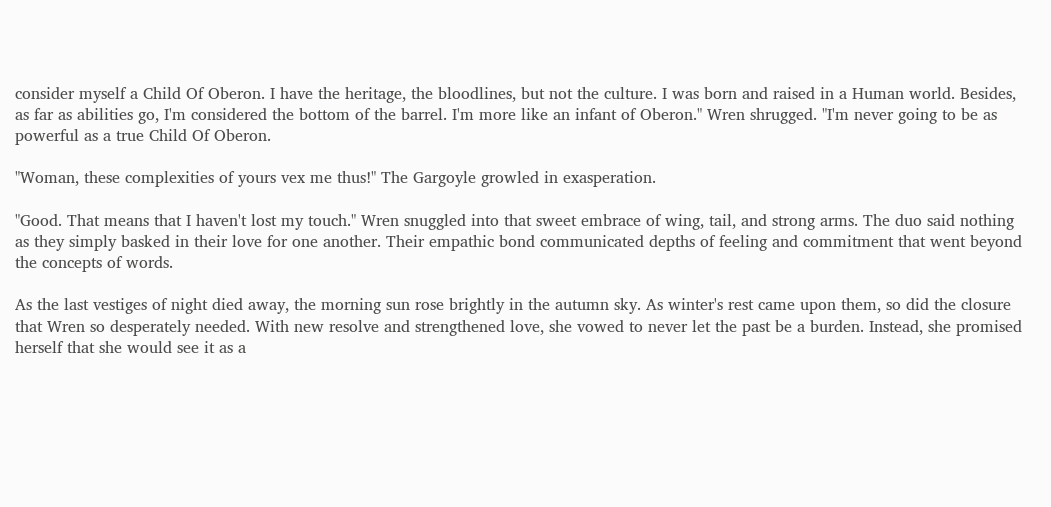consider myself a Child Of Oberon. I have the heritage, the bloodlines, but not the culture. I was born and raised in a Human world. Besides, as far as abilities go, I'm considered the bottom of the barrel. I'm more like an infant of Oberon." Wren shrugged. "I'm never going to be as powerful as a true Child Of Oberon.

"Woman, these complexities of yours vex me thus!" The Gargoyle growled in exasperation.

"Good. That means that I haven't lost my touch." Wren snuggled into that sweet embrace of wing, tail, and strong arms. The duo said nothing as they simply basked in their love for one another. Their empathic bond communicated depths of feeling and commitment that went beyond the concepts of words.

As the last vestiges of night died away, the morning sun rose brightly in the autumn sky. As winter's rest came upon them, so did the closure that Wren so desperately needed. With new resolve and strengthened love, she vowed to never let the past be a burden. Instead, she promised herself that she would see it as a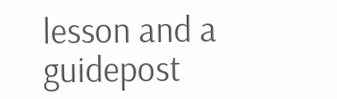lesson and a guidepost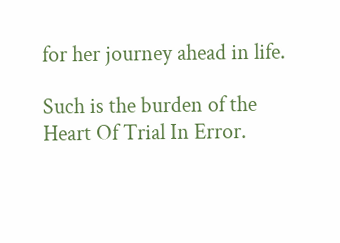for her journey ahead in life.

Such is the burden of the Heart Of Trial In Error.